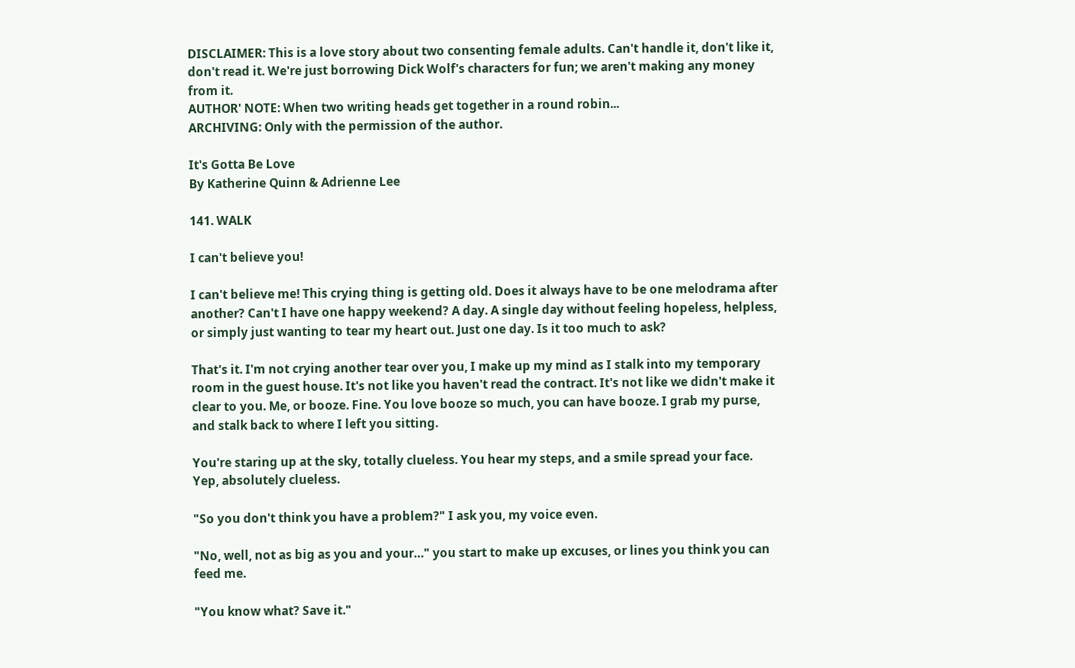DISCLAIMER: This is a love story about two consenting female adults. Can't handle it, don't like it, don't read it. We're just borrowing Dick Wolf's characters for fun; we aren't making any money from it.
AUTHOR' NOTE: When two writing heads get together in a round robin...
ARCHIVING: Only with the permission of the author.

It's Gotta Be Love
By Katherine Quinn & Adrienne Lee

141. WALK

I can't believe you!

I can't believe me! This crying thing is getting old. Does it always have to be one melodrama after another? Can't I have one happy weekend? A day. A single day without feeling hopeless, helpless, or simply just wanting to tear my heart out. Just one day. Is it too much to ask?

That's it. I'm not crying another tear over you, I make up my mind as I stalk into my temporary room in the guest house. It's not like you haven't read the contract. It's not like we didn't make it clear to you. Me, or booze. Fine. You love booze so much, you can have booze. I grab my purse, and stalk back to where I left you sitting.

You're staring up at the sky, totally clueless. You hear my steps, and a smile spread your face. Yep, absolutely clueless.

"So you don't think you have a problem?" I ask you, my voice even.

"No, well, not as big as you and your…" you start to make up excuses, or lines you think you can feed me.

"You know what? Save it."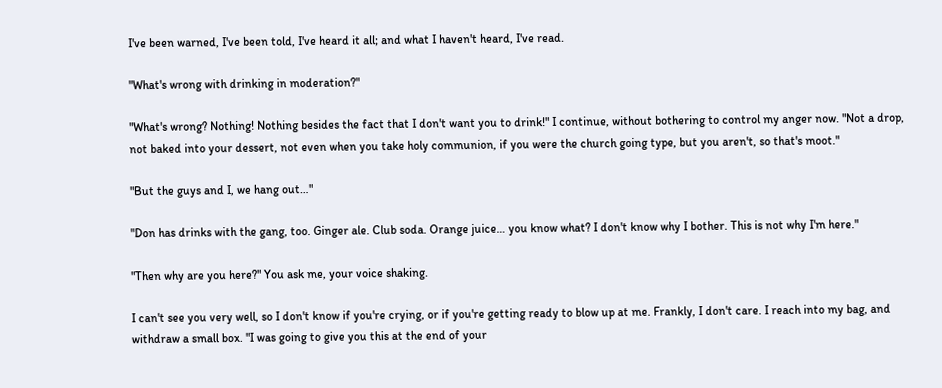I've been warned, I've been told, I've heard it all; and what I haven't heard, I've read.

"What's wrong with drinking in moderation?"

"What's wrong? Nothing! Nothing besides the fact that I don't want you to drink!" I continue, without bothering to control my anger now. "Not a drop, not baked into your dessert, not even when you take holy communion, if you were the church going type, but you aren't, so that's moot."

"But the guys and I, we hang out…"

"Don has drinks with the gang, too. Ginger ale. Club soda. Orange juice… you know what? I don't know why I bother. This is not why I'm here."

"Then why are you here?" You ask me, your voice shaking.

I can't see you very well, so I don't know if you're crying, or if you're getting ready to blow up at me. Frankly, I don't care. I reach into my bag, and withdraw a small box. "I was going to give you this at the end of your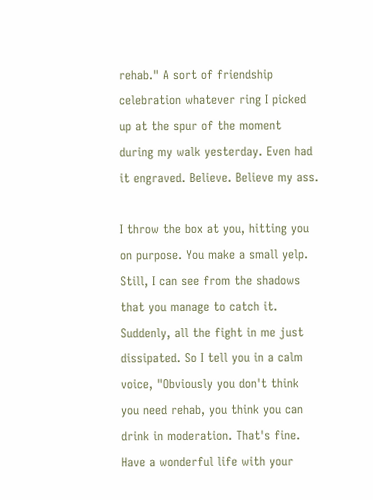rehab." A sort of friendship celebration whatever ring I picked up at the spur of the moment during my walk yesterday. Even had it engraved. Believe. Believe my ass.

I throw the box at you, hitting you on purpose. You make a small yelp. Still, I can see from the shadows that you manage to catch it. Suddenly, all the fight in me just dissipated. So I tell you in a calm voice, "Obviously you don't think you need rehab, you think you can drink in moderation. That's fine. Have a wonderful life with your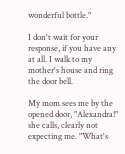wonderful bottle."

I don't wait for your response, if you have any at all. I walk to my mother's house and ring the door bell.

My mom sees me by the opened door, "Alexandra!" she calls, clearly not expecting me. "What's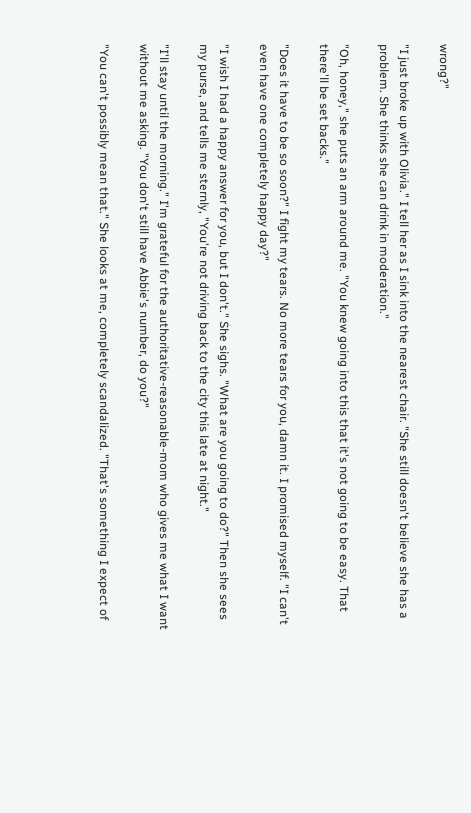wrong?"

"I just broke up with Olivia." I tell her as I sink into the nearest chair. "She still doesn't believe she has a problem. She thinks she can drink in moderation."

"Oh, honey," she puts an arm around me. "You knew going into this that it's not going to be easy. That there'll be set backs."

"Does it have to be so soon?" I fight my tears. No more tears for you, damn it. I promised myself. "I can't even have one completely happy day?"

"I wish I had a happy answer for you, but I don't." She sighs. "What are you going to do?" Then she sees my purse, and tells me sternly, "You're not driving back to the city this late at night."

"I'll stay until the morning." I'm grateful for the authoritative-reasonable-mom who gives me what I want without me asking. "You don't still have Abbie's number, do you?"

"You can't possibly mean that." She looks at me, completely scandalized. "That's something I expect of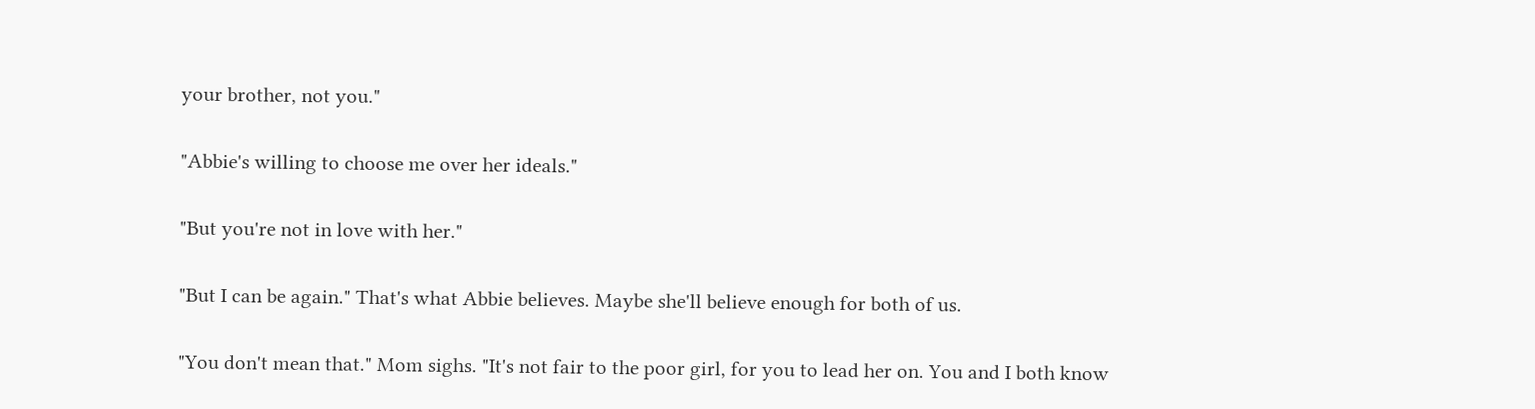your brother, not you."

"Abbie's willing to choose me over her ideals."

"But you're not in love with her."

"But I can be again." That's what Abbie believes. Maybe she'll believe enough for both of us.

"You don't mean that." Mom sighs. "It's not fair to the poor girl, for you to lead her on. You and I both know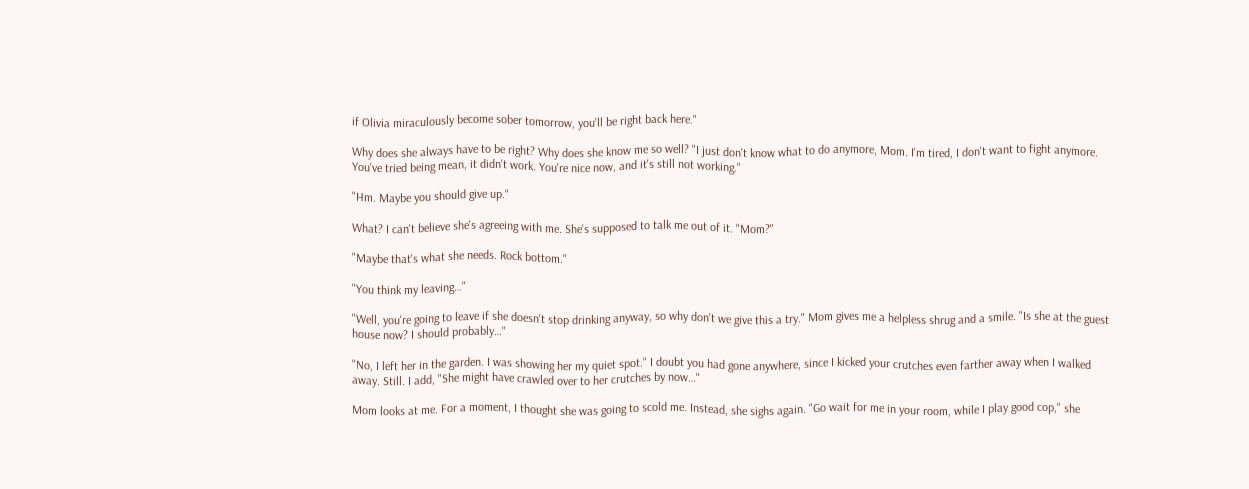if Olivia miraculously become sober tomorrow, you'll be right back here."

Why does she always have to be right? Why does she know me so well? "I just don't know what to do anymore, Mom. I'm tired, I don't want to fight anymore. You've tried being mean, it didn't work. You're nice now, and it's still not working."

"Hm. Maybe you should give up."

What? I can't believe she's agreeing with me. She's supposed to talk me out of it. "Mom?"

"Maybe that's what she needs. Rock bottom."

"You think my leaving…"

"Well, you're going to leave if she doesn't stop drinking anyway, so why don't we give this a try." Mom gives me a helpless shrug and a smile. "Is she at the guest house now? I should probably…"

"No, I left her in the garden. I was showing her my quiet spot." I doubt you had gone anywhere, since I kicked your crutches even farther away when I walked away. Still. I add, "She might have crawled over to her crutches by now…"

Mom looks at me. For a moment, I thought she was going to scold me. Instead, she sighs again. "Go wait for me in your room, while I play good cop," she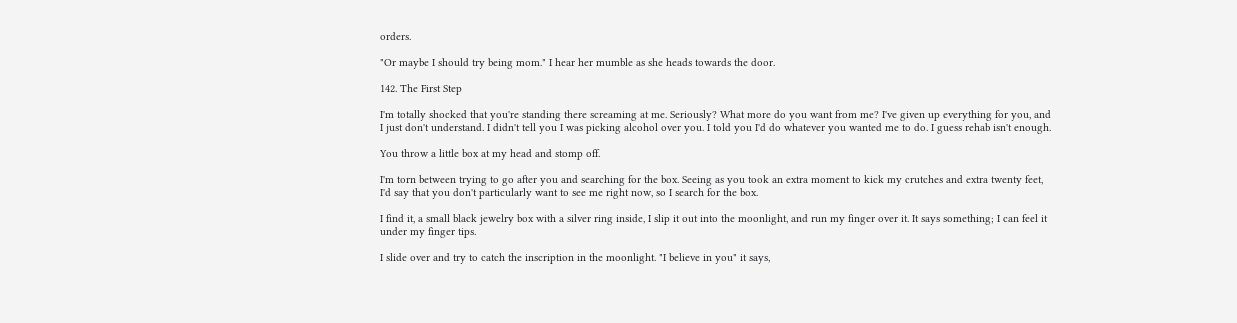orders.

"Or maybe I should try being mom." I hear her mumble as she heads towards the door.

142. The First Step

I'm totally shocked that you're standing there screaming at me. Seriously? What more do you want from me? I've given up everything for you, and I just don't understand. I didn't tell you I was picking alcohol over you. I told you I'd do whatever you wanted me to do. I guess rehab isn't enough.

You throw a little box at my head and stomp off.

I'm torn between trying to go after you and searching for the box. Seeing as you took an extra moment to kick my crutches and extra twenty feet, I'd say that you don't particularly want to see me right now, so I search for the box.

I find it, a small black jewelry box with a silver ring inside, I slip it out into the moonlight, and run my finger over it. It says something; I can feel it under my finger tips.

I slide over and try to catch the inscription in the moonlight. "I believe in you" it says,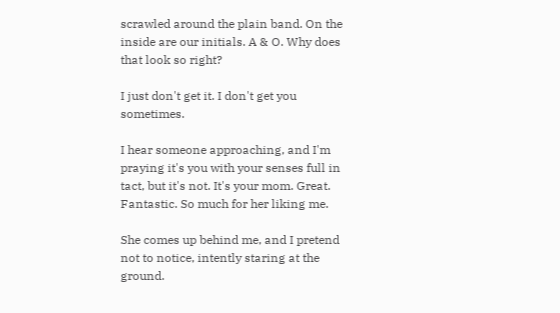scrawled around the plain band. On the inside are our initials. A & O. Why does that look so right?

I just don't get it. I don't get you sometimes.

I hear someone approaching, and I'm praying it's you with your senses full in tact, but it's not. It's your mom. Great. Fantastic. So much for her liking me.

She comes up behind me, and I pretend not to notice, intently staring at the ground.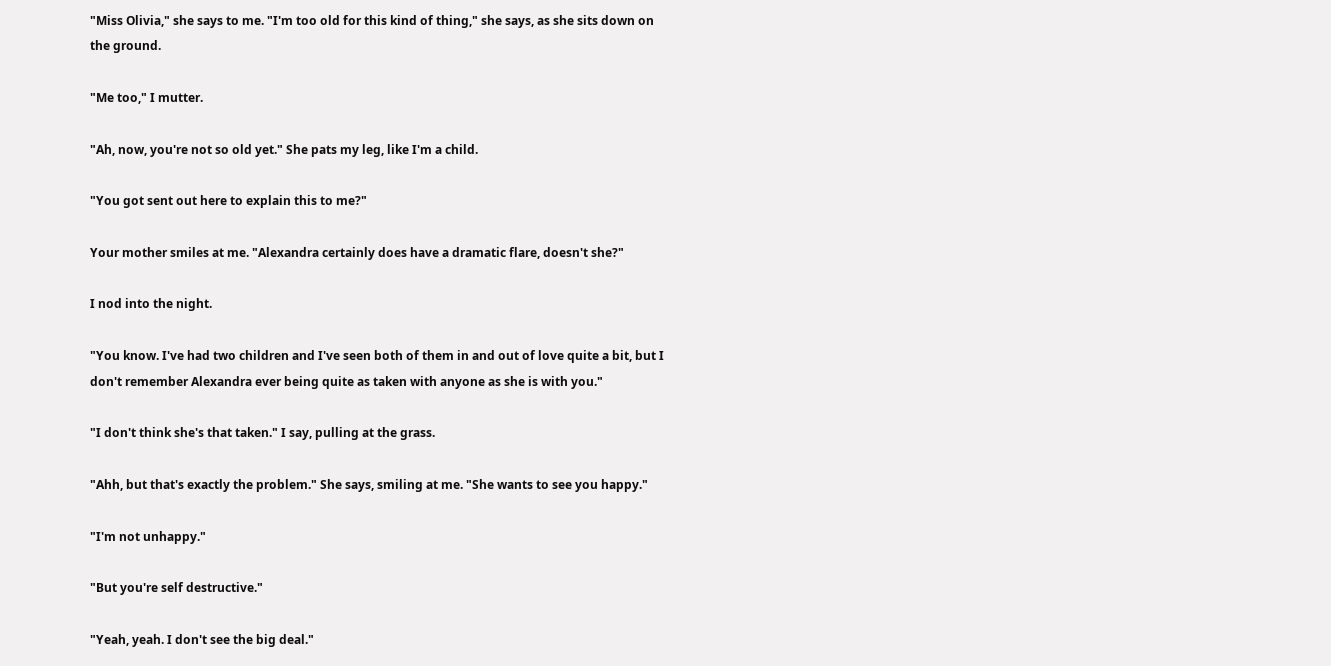"Miss Olivia," she says to me. "I'm too old for this kind of thing," she says, as she sits down on the ground.

"Me too," I mutter.

"Ah, now, you're not so old yet." She pats my leg, like I'm a child.

"You got sent out here to explain this to me?"

Your mother smiles at me. "Alexandra certainly does have a dramatic flare, doesn't she?"

I nod into the night.

"You know. I've had two children and I've seen both of them in and out of love quite a bit, but I don't remember Alexandra ever being quite as taken with anyone as she is with you."

"I don't think she's that taken." I say, pulling at the grass.

"Ahh, but that's exactly the problem." She says, smiling at me. "She wants to see you happy."

"I'm not unhappy."

"But you're self destructive."

"Yeah, yeah. I don't see the big deal."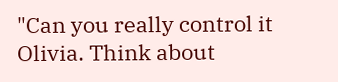"Can you really control it Olivia. Think about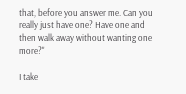that, before you answer me. Can you really just have one? Have one and then walk away without wanting one more?"

I take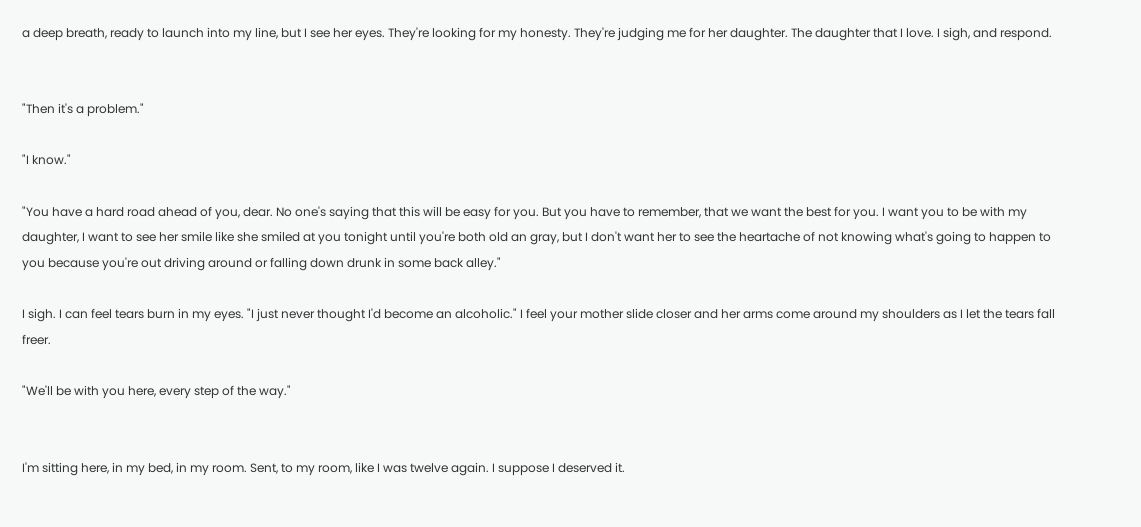a deep breath, ready to launch into my line, but I see her eyes. They're looking for my honesty. They're judging me for her daughter. The daughter that I love. I sigh, and respond.


"Then it's a problem."

"I know."

"You have a hard road ahead of you, dear. No one's saying that this will be easy for you. But you have to remember, that we want the best for you. I want you to be with my daughter, I want to see her smile like she smiled at you tonight until you're both old an gray, but I don't want her to see the heartache of not knowing what's going to happen to you because you're out driving around or falling down drunk in some back alley."

I sigh. I can feel tears burn in my eyes. "I just never thought I'd become an alcoholic." I feel your mother slide closer and her arms come around my shoulders as I let the tears fall freer.

"We'll be with you here, every step of the way."


I'm sitting here, in my bed, in my room. Sent, to my room, like I was twelve again. I suppose I deserved it.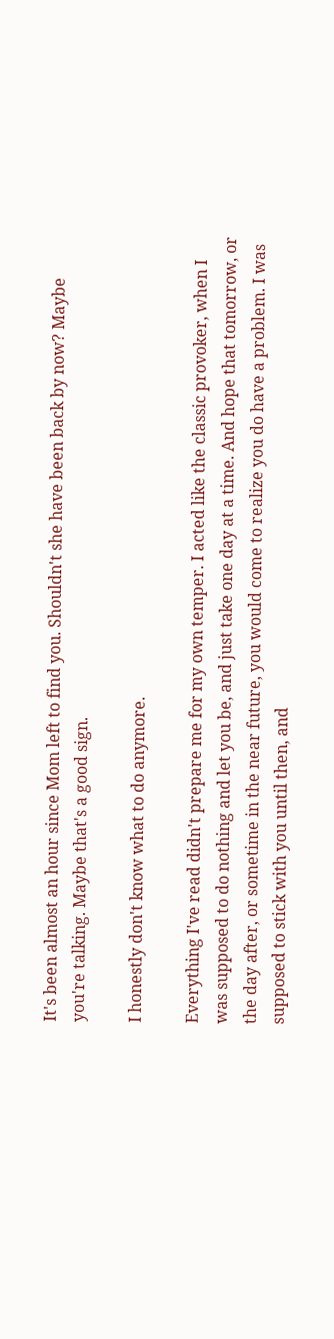It's been almost an hour since Mom left to find you. Shouldn't she have been back by now? Maybe you're talking. Maybe that's a good sign.

I honestly don't know what to do anymore.

Everything I've read didn't prepare me for my own temper. I acted like the classic provoker, when I was supposed to do nothing and let you be, and just take one day at a time. And hope that tomorrow, or the day after, or sometime in the near future, you would come to realize you do have a problem. I was supposed to stick with you until then, and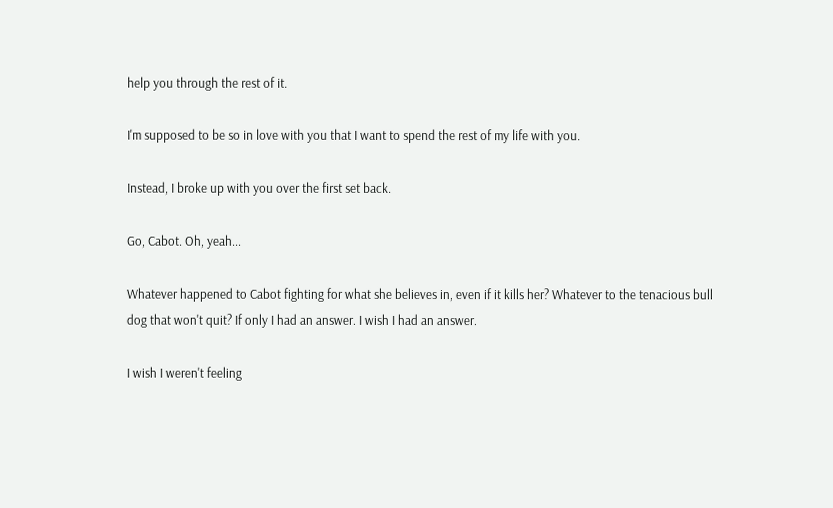help you through the rest of it.

I'm supposed to be so in love with you that I want to spend the rest of my life with you.

Instead, I broke up with you over the first set back.

Go, Cabot. Oh, yeah...

Whatever happened to Cabot fighting for what she believes in, even if it kills her? Whatever to the tenacious bull dog that won't quit? If only I had an answer. I wish I had an answer.

I wish I weren't feeling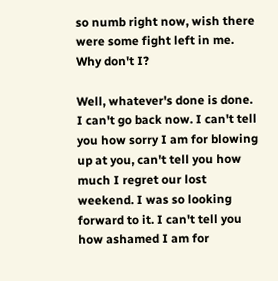so numb right now, wish there were some fight left in me. Why don't I?

Well, whatever's done is done. I can't go back now. I can't tell you how sorry I am for blowing up at you, can't tell you how much I regret our lost weekend. I was so looking forward to it. I can't tell you how ashamed I am for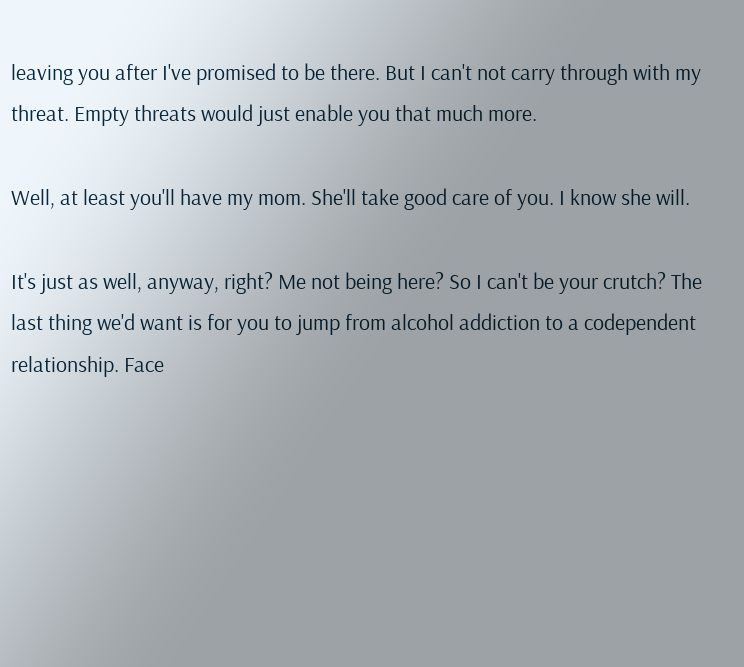leaving you after I've promised to be there. But I can't not carry through with my threat. Empty threats would just enable you that much more.

Well, at least you'll have my mom. She'll take good care of you. I know she will.

It's just as well, anyway, right? Me not being here? So I can't be your crutch? The last thing we'd want is for you to jump from alcohol addiction to a codependent relationship. Face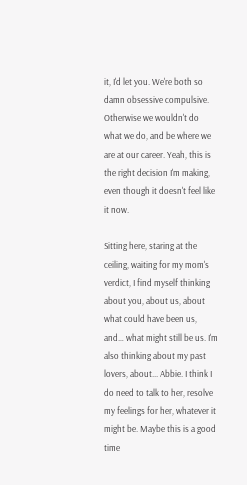it, I'd let you. We're both so damn obsessive compulsive. Otherwise we wouldn't do what we do, and be where we are at our career. Yeah, this is the right decision I'm making, even though it doesn't feel like it now.

Sitting here, staring at the ceiling, waiting for my mom's verdict, I find myself thinking about you, about us, about what could have been us, and… what might still be us. I'm also thinking about my past lovers, about... Abbie. I think I do need to talk to her, resolve my feelings for her, whatever it might be. Maybe this is a good time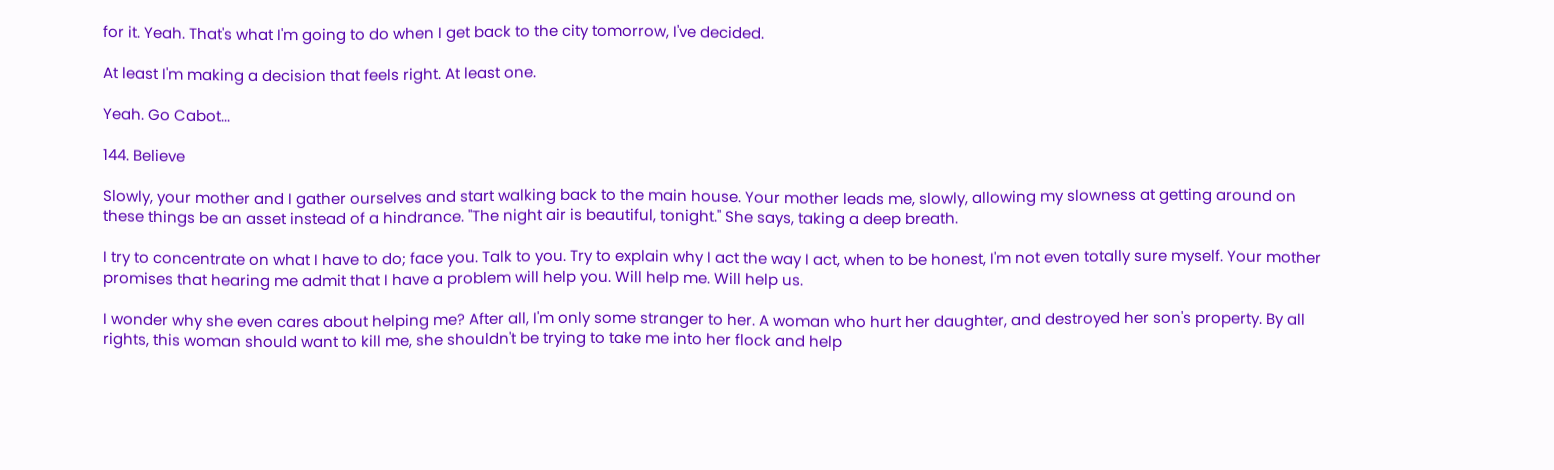for it. Yeah. That's what I'm going to do when I get back to the city tomorrow, I've decided.

At least I'm making a decision that feels right. At least one.

Yeah. Go Cabot...

144. Believe

Slowly, your mother and I gather ourselves and start walking back to the main house. Your mother leads me, slowly, allowing my slowness at getting around on these things be an asset instead of a hindrance. "The night air is beautiful, tonight." She says, taking a deep breath.

I try to concentrate on what I have to do; face you. Talk to you. Try to explain why I act the way I act, when to be honest, I'm not even totally sure myself. Your mother promises that hearing me admit that I have a problem will help you. Will help me. Will help us.

I wonder why she even cares about helping me? After all, I'm only some stranger to her. A woman who hurt her daughter, and destroyed her son's property. By all rights, this woman should want to kill me, she shouldn't be trying to take me into her flock and help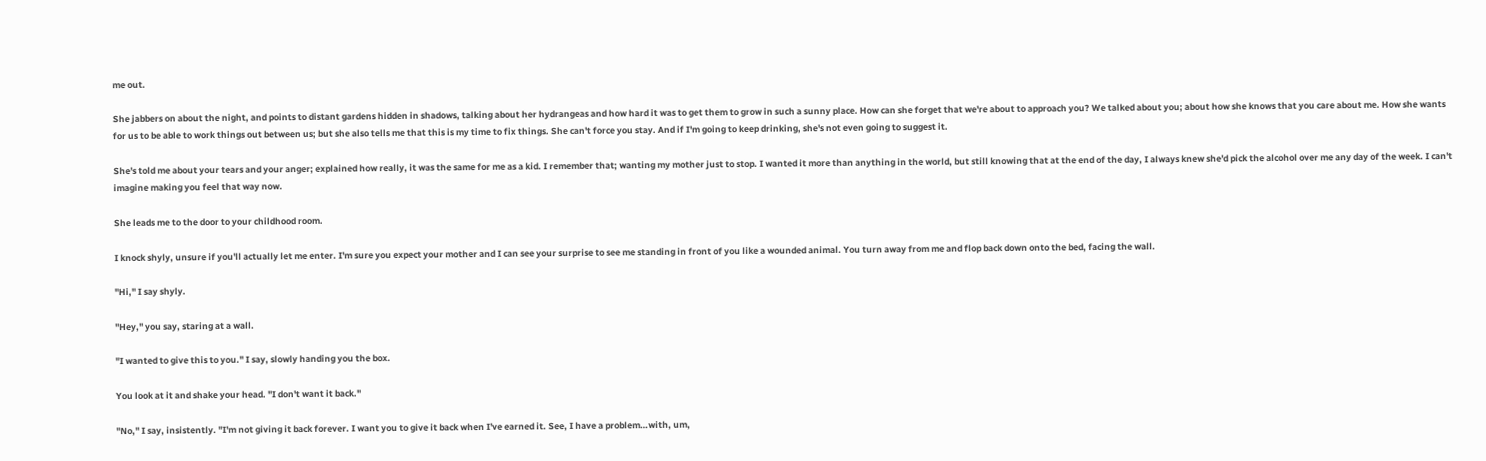me out.

She jabbers on about the night, and points to distant gardens hidden in shadows, talking about her hydrangeas and how hard it was to get them to grow in such a sunny place. How can she forget that we're about to approach you? We talked about you; about how she knows that you care about me. How she wants for us to be able to work things out between us; but she also tells me that this is my time to fix things. She can't force you stay. And if I'm going to keep drinking, she's not even going to suggest it.

She's told me about your tears and your anger; explained how really, it was the same for me as a kid. I remember that; wanting my mother just to stop. I wanted it more than anything in the world, but still knowing that at the end of the day, I always knew she'd pick the alcohol over me any day of the week. I can't imagine making you feel that way now.

She leads me to the door to your childhood room.

I knock shyly, unsure if you'll actually let me enter. I'm sure you expect your mother and I can see your surprise to see me standing in front of you like a wounded animal. You turn away from me and flop back down onto the bed, facing the wall.

"Hi," I say shyly.

"Hey," you say, staring at a wall.

"I wanted to give this to you." I say, slowly handing you the box.

You look at it and shake your head. "I don't want it back."

"No," I say, insistently. "I'm not giving it back forever. I want you to give it back when I've earned it. See, I have a problem…with, um,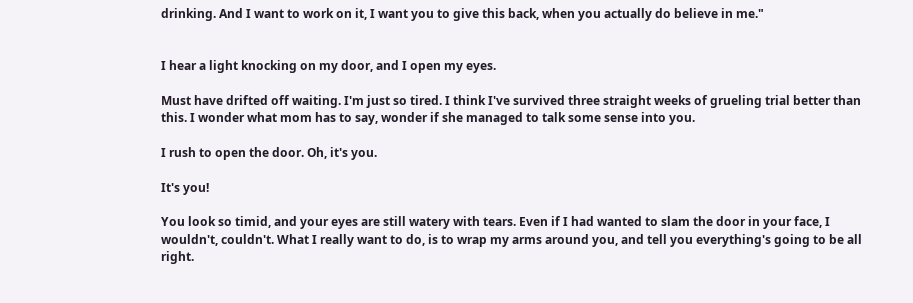drinking. And I want to work on it, I want you to give this back, when you actually do believe in me."


I hear a light knocking on my door, and I open my eyes.

Must have drifted off waiting. I'm just so tired. I think I've survived three straight weeks of grueling trial better than this. I wonder what mom has to say, wonder if she managed to talk some sense into you.

I rush to open the door. Oh, it's you.

It's you!

You look so timid, and your eyes are still watery with tears. Even if I had wanted to slam the door in your face, I wouldn't, couldn't. What I really want to do, is to wrap my arms around you, and tell you everything's going to be all right.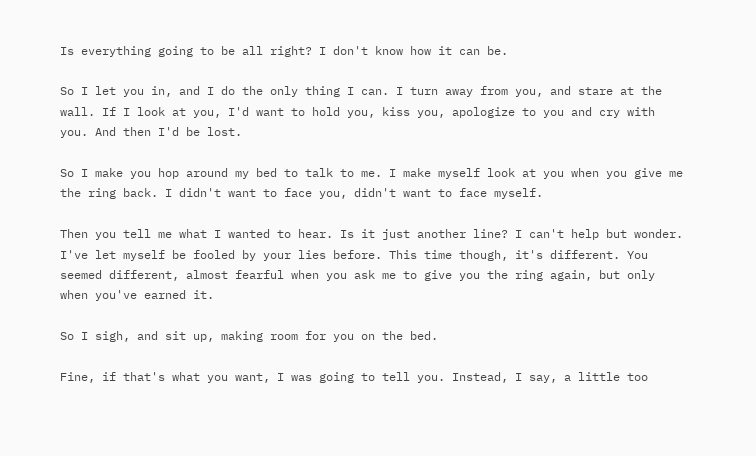Is everything going to be all right? I don't know how it can be.

So I let you in, and I do the only thing I can. I turn away from you, and stare at the wall. If I look at you, I'd want to hold you, kiss you, apologize to you and cry with you. And then I'd be lost.

So I make you hop around my bed to talk to me. I make myself look at you when you give me the ring back. I didn't want to face you, didn't want to face myself.

Then you tell me what I wanted to hear. Is it just another line? I can't help but wonder. I've let myself be fooled by your lies before. This time though, it's different. You seemed different, almost fearful when you ask me to give you the ring again, but only when you've earned it.

So I sigh, and sit up, making room for you on the bed.

Fine, if that's what you want, I was going to tell you. Instead, I say, a little too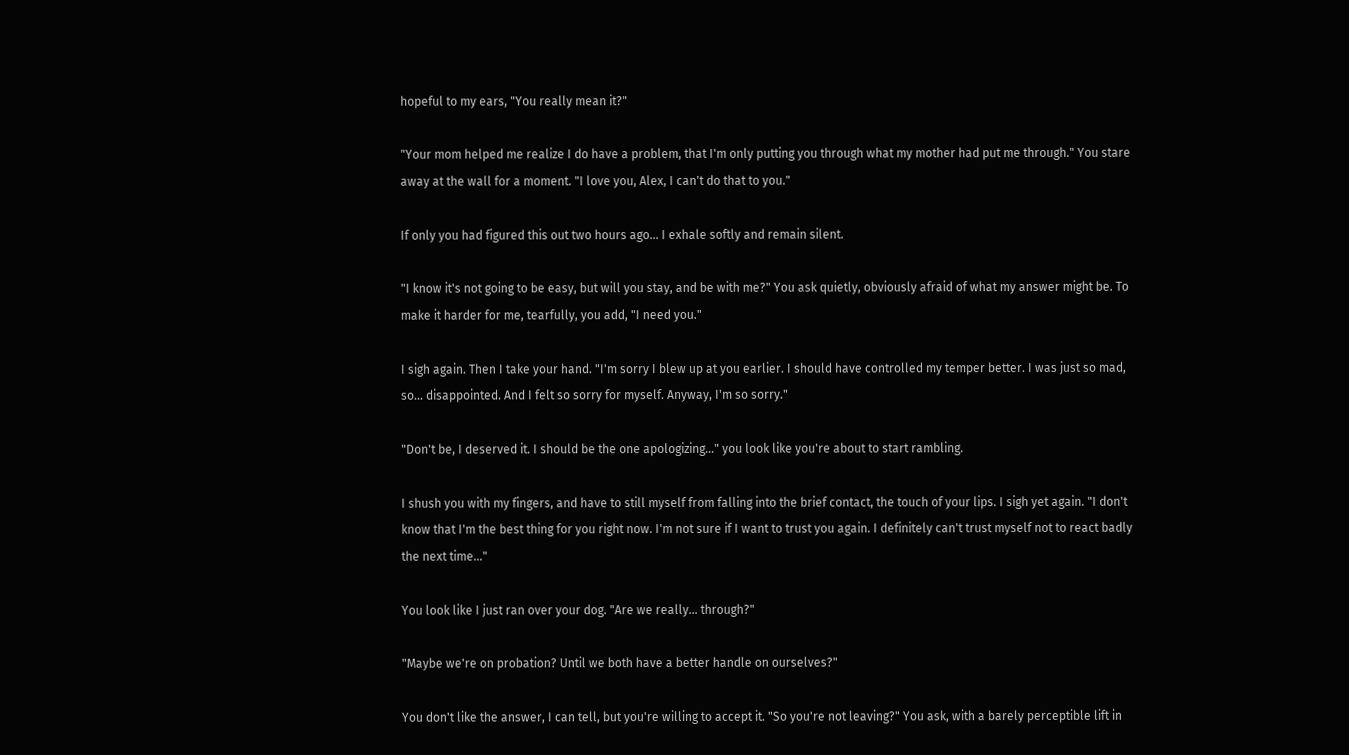hopeful to my ears, "You really mean it?"

"Your mom helped me realize I do have a problem, that I'm only putting you through what my mother had put me through." You stare away at the wall for a moment. "I love you, Alex, I can't do that to you."

If only you had figured this out two hours ago… I exhale softly and remain silent.

"I know it's not going to be easy, but will you stay, and be with me?" You ask quietly, obviously afraid of what my answer might be. To make it harder for me, tearfully, you add, "I need you."

I sigh again. Then I take your hand. "I'm sorry I blew up at you earlier. I should have controlled my temper better. I was just so mad, so… disappointed. And I felt so sorry for myself. Anyway, I'm so sorry."

"Don't be, I deserved it. I should be the one apologizing…" you look like you're about to start rambling.

I shush you with my fingers, and have to still myself from falling into the brief contact, the touch of your lips. I sigh yet again. "I don't know that I'm the best thing for you right now. I'm not sure if I want to trust you again. I definitely can't trust myself not to react badly the next time…"

You look like I just ran over your dog. "Are we really… through?"

"Maybe we're on probation? Until we both have a better handle on ourselves?"

You don't like the answer, I can tell, but you're willing to accept it. "So you're not leaving?" You ask, with a barely perceptible lift in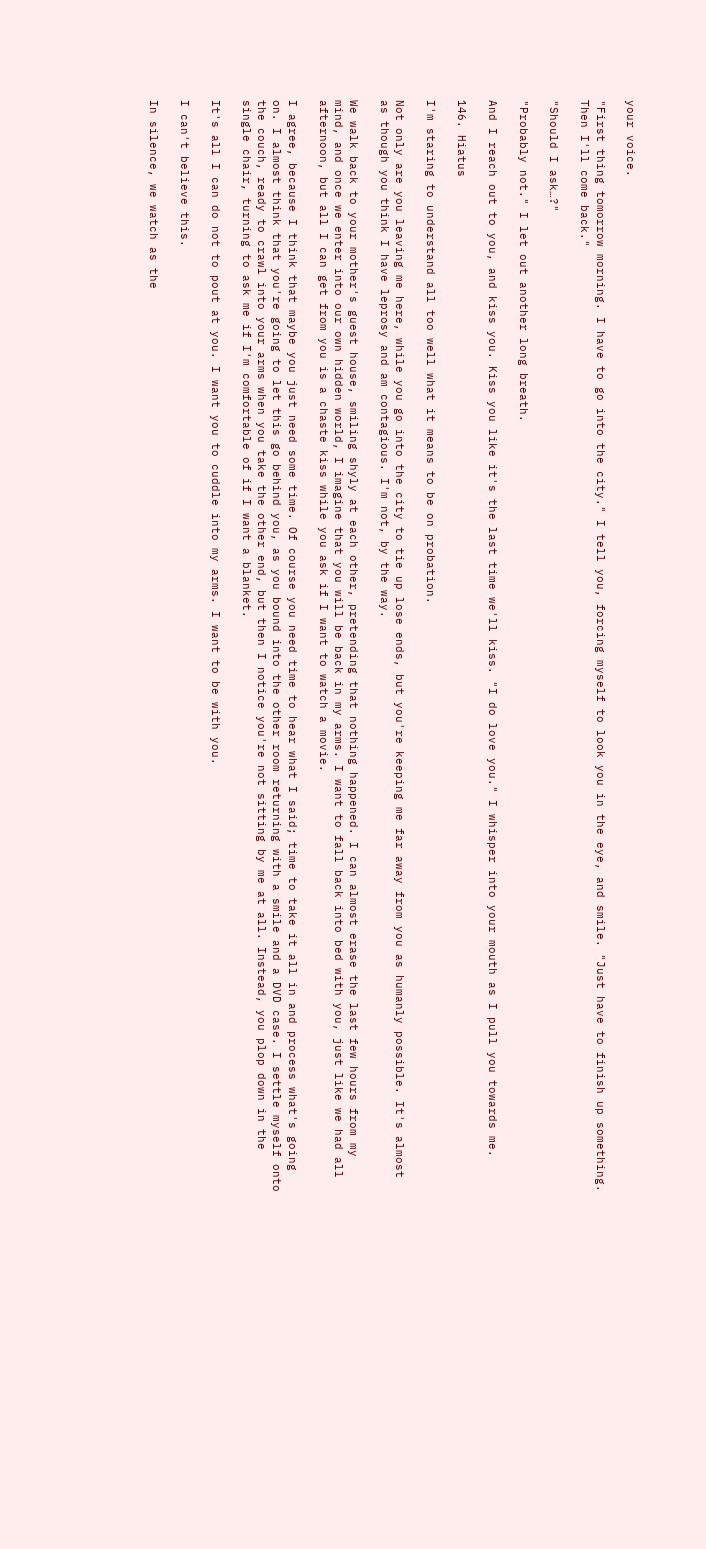your voice.

"First thing tomorrow morning. I have to go into the city." I tell you, forcing myself to look you in the eye, and smile. "Just have to finish up something. Then I'll come back."

"Should I ask…?"

"Probably not." I let out another long breath.

And I reach out to you, and kiss you. Kiss you like it's the last time we'll kiss. "I do love you." I whisper into your mouth as I pull you towards me.

146. Hiatus

I'm staring to understand all too well what it means to be on probation.

Not only are you leaving me here, while you go into the city to tie up lose ends, but you're keeping me far away from you as humanly possible. It's almost as though you think I have leprosy and am contagious. I'm not, by the way.

We walk back to your mother's guest house, smiling shyly at each other, pretending that nothing happened. I can almost erase the last few hours from my mind, and once we enter into our own hidden world, I imagine that you will be back in my arms. I want to fall back into bed with you, just like we had all afternoon, but all I can get from you is a chaste kiss while you ask if I want to watch a movie.

I agree, because I think that maybe you just need some time. Of course you need time to hear what I said; time to take it all in and process what's going on. I almost think that you're going to let this go behind you, as you bound into the other room returning with a smile and a DVD case. I settle myself onto the couch, ready to crawl into your arms when you take the other end, but then I notice you're not sitting by me at all. Instead, you plop down in the single chair, turning to ask me if I'm comfortable of if I want a blanket.

It's all I can do not to pout at you. I want you to cuddle into my arms. I want to be with you.

I can't believe this.

In silence, we watch as the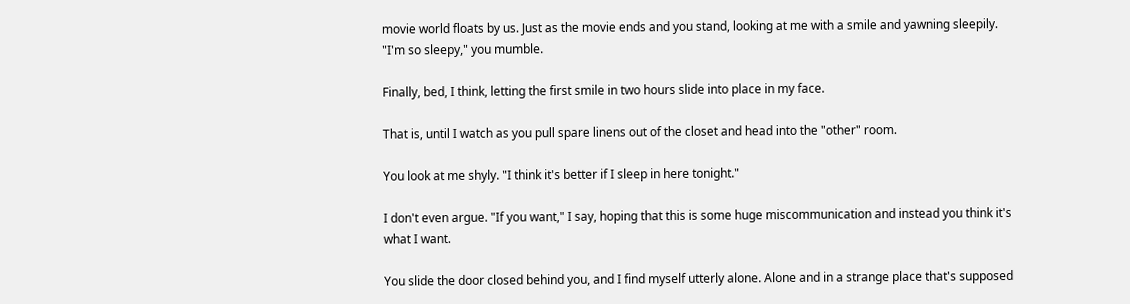movie world floats by us. Just as the movie ends and you stand, looking at me with a smile and yawning sleepily. "I'm so sleepy," you mumble.

Finally, bed, I think, letting the first smile in two hours slide into place in my face.

That is, until I watch as you pull spare linens out of the closet and head into the "other" room.

You look at me shyly. "I think it's better if I sleep in here tonight."

I don't even argue. "If you want," I say, hoping that this is some huge miscommunication and instead you think it's what I want.

You slide the door closed behind you, and I find myself utterly alone. Alone and in a strange place that's supposed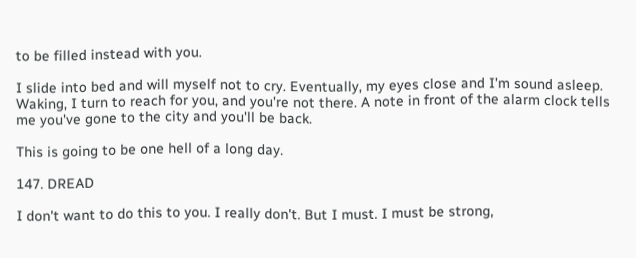to be filled instead with you.

I slide into bed and will myself not to cry. Eventually, my eyes close and I'm sound asleep. Waking, I turn to reach for you, and you're not there. A note in front of the alarm clock tells me you've gone to the city and you'll be back.

This is going to be one hell of a long day.

147. DREAD

I don't want to do this to you. I really don't. But I must. I must be strong,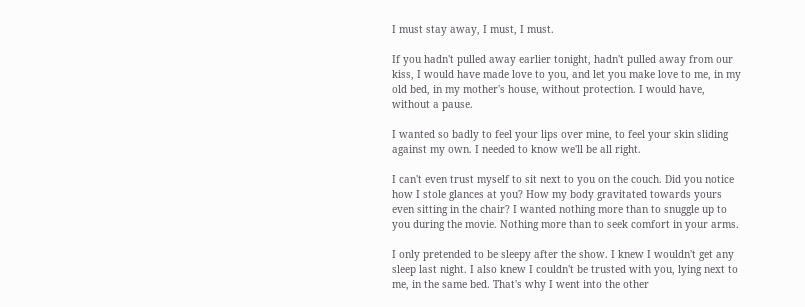I must stay away, I must, I must.

If you hadn't pulled away earlier tonight, hadn't pulled away from our kiss, I would have made love to you, and let you make love to me, in my old bed, in my mother's house, without protection. I would have, without a pause.

I wanted so badly to feel your lips over mine, to feel your skin sliding against my own. I needed to know we'll be all right.

I can't even trust myself to sit next to you on the couch. Did you notice how I stole glances at you? How my body gravitated towards yours even sitting in the chair? I wanted nothing more than to snuggle up to you during the movie. Nothing more than to seek comfort in your arms.

I only pretended to be sleepy after the show. I knew I wouldn't get any sleep last night. I also knew I couldn't be trusted with you, lying next to me, in the same bed. That's why I went into the other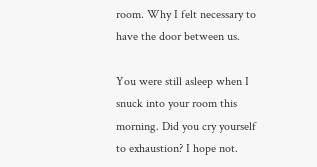room. Why I felt necessary to have the door between us.

You were still asleep when I snuck into your room this morning. Did you cry yourself to exhaustion? I hope not.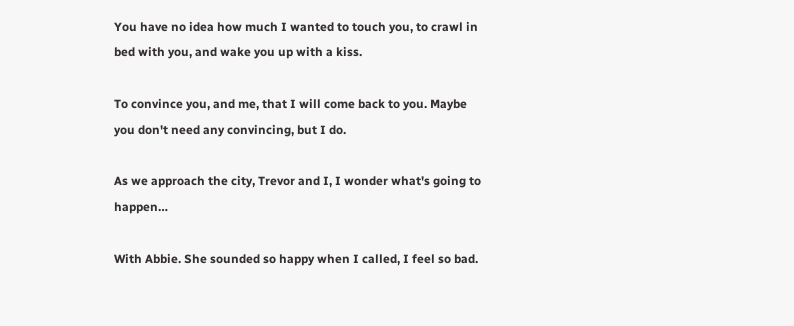You have no idea how much I wanted to touch you, to crawl in bed with you, and wake you up with a kiss.

To convince you, and me, that I will come back to you. Maybe you don't need any convincing, but I do.

As we approach the city, Trevor and I, I wonder what's going to happen…

With Abbie. She sounded so happy when I called, I feel so bad.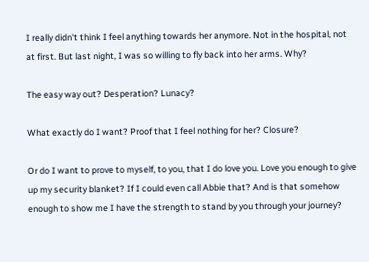I really didn't think I feel anything towards her anymore. Not in the hospital, not at first. But last night, I was so willing to fly back into her arms. Why?

The easy way out? Desperation? Lunacy?

What exactly do I want? Proof that I feel nothing for her? Closure?

Or do I want to prove to myself, to you, that I do love you. Love you enough to give up my security blanket? If I could even call Abbie that? And is that somehow enough to show me I have the strength to stand by you through your journey?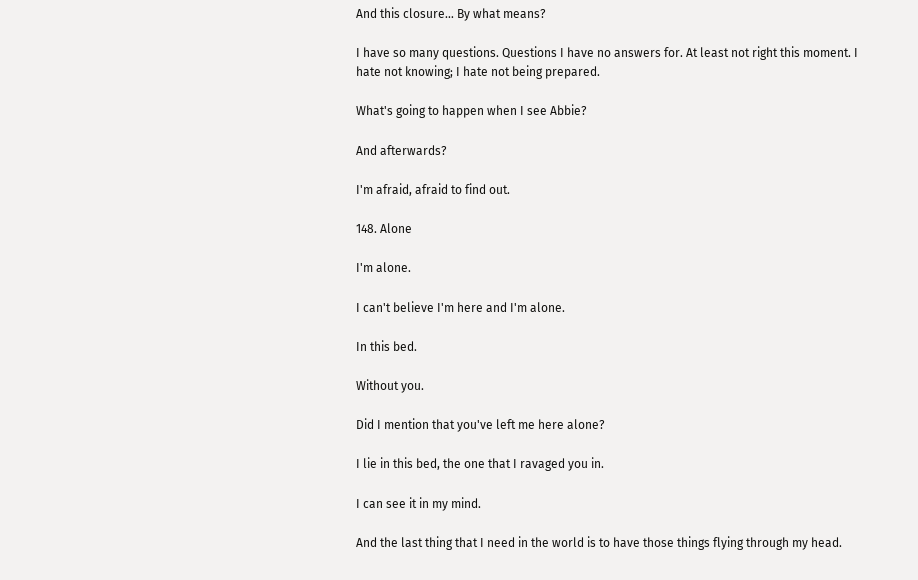And this closure… By what means?

I have so many questions. Questions I have no answers for. At least not right this moment. I hate not knowing; I hate not being prepared.

What's going to happen when I see Abbie?

And afterwards?

I'm afraid, afraid to find out.

148. Alone

I'm alone.

I can't believe I'm here and I'm alone.

In this bed.

Without you.

Did I mention that you've left me here alone?

I lie in this bed, the one that I ravaged you in.

I can see it in my mind.

And the last thing that I need in the world is to have those things flying through my head.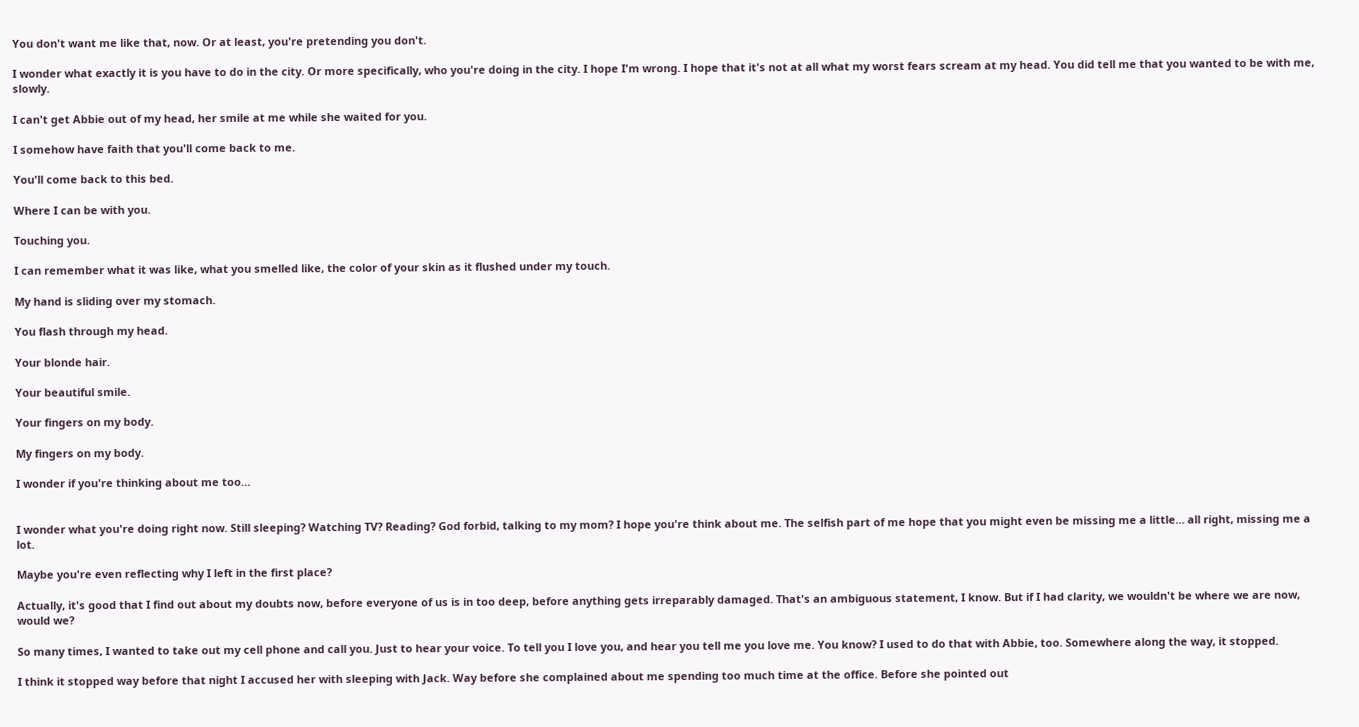You don't want me like that, now. Or at least, you're pretending you don't.

I wonder what exactly it is you have to do in the city. Or more specifically, who you're doing in the city. I hope I'm wrong. I hope that it's not at all what my worst fears scream at my head. You did tell me that you wanted to be with me, slowly.

I can't get Abbie out of my head, her smile at me while she waited for you.

I somehow have faith that you'll come back to me.

You'll come back to this bed.

Where I can be with you.

Touching you.

I can remember what it was like, what you smelled like, the color of your skin as it flushed under my touch.

My hand is sliding over my stomach.

You flash through my head.

Your blonde hair.

Your beautiful smile.

Your fingers on my body.

My fingers on my body.

I wonder if you're thinking about me too…


I wonder what you're doing right now. Still sleeping? Watching TV? Reading? God forbid, talking to my mom? I hope you're think about me. The selfish part of me hope that you might even be missing me a little… all right, missing me a lot.

Maybe you're even reflecting why I left in the first place?

Actually, it's good that I find out about my doubts now, before everyone of us is in too deep, before anything gets irreparably damaged. That's an ambiguous statement, I know. But if I had clarity, we wouldn't be where we are now, would we?

So many times, I wanted to take out my cell phone and call you. Just to hear your voice. To tell you I love you, and hear you tell me you love me. You know? I used to do that with Abbie, too. Somewhere along the way, it stopped.

I think it stopped way before that night I accused her with sleeping with Jack. Way before she complained about me spending too much time at the office. Before she pointed out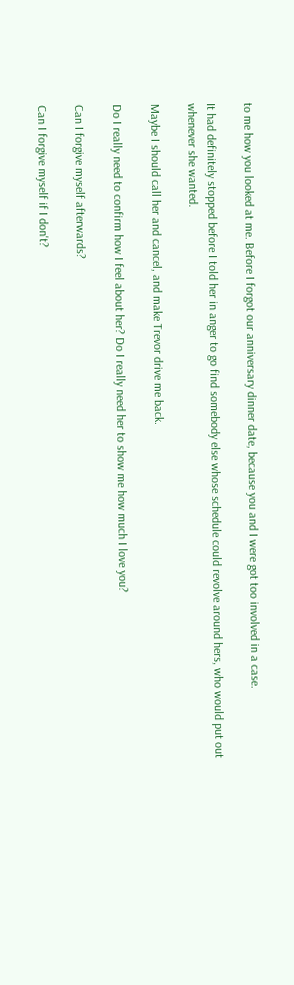to me how you looked at me. Before I forgot our anniversary dinner date, because you and I were got too involved in a case.

It had definitely stopped before I told her in anger to go find somebody else whose schedule could revolve around hers, who would put out whenever she wanted.

Maybe I should call her and cancel, and make Trevor drive me back.

Do I really need to confirm how I feel about her? Do I really need her to show me how much I love you?

Can I forgive myself afterwards?

Can I forgive myself if I don't?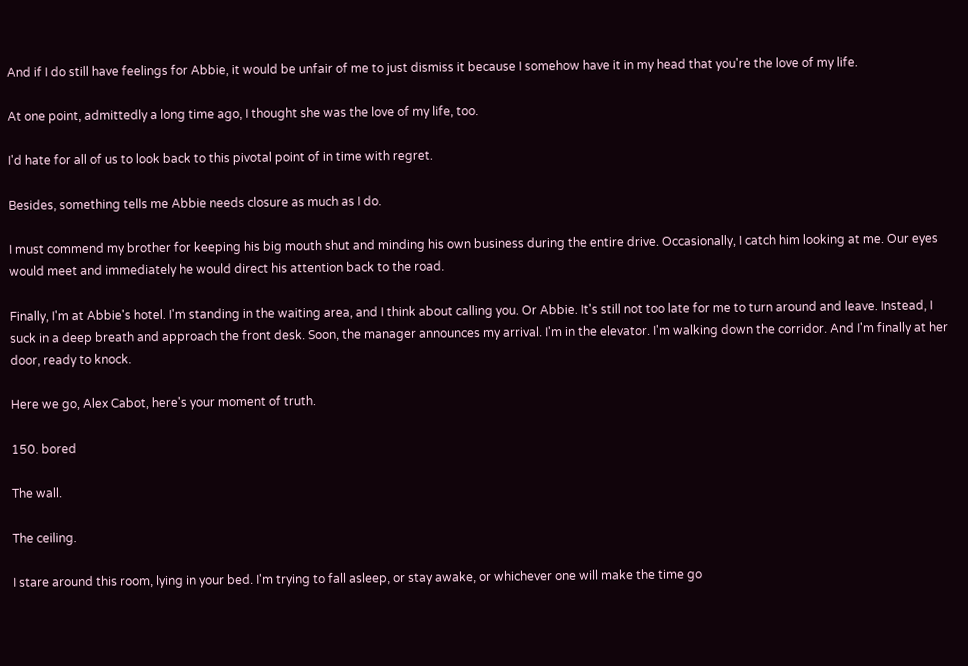And if I do still have feelings for Abbie, it would be unfair of me to just dismiss it because I somehow have it in my head that you're the love of my life.

At one point, admittedly a long time ago, I thought she was the love of my life, too.

I'd hate for all of us to look back to this pivotal point of in time with regret.

Besides, something tells me Abbie needs closure as much as I do.

I must commend my brother for keeping his big mouth shut and minding his own business during the entire drive. Occasionally, I catch him looking at me. Our eyes would meet and immediately he would direct his attention back to the road.

Finally, I'm at Abbie's hotel. I'm standing in the waiting area, and I think about calling you. Or Abbie. It's still not too late for me to turn around and leave. Instead, I suck in a deep breath and approach the front desk. Soon, the manager announces my arrival. I'm in the elevator. I'm walking down the corridor. And I'm finally at her door, ready to knock.

Here we go, Alex Cabot, here's your moment of truth.

150. bored

The wall.

The ceiling.

I stare around this room, lying in your bed. I'm trying to fall asleep, or stay awake, or whichever one will make the time go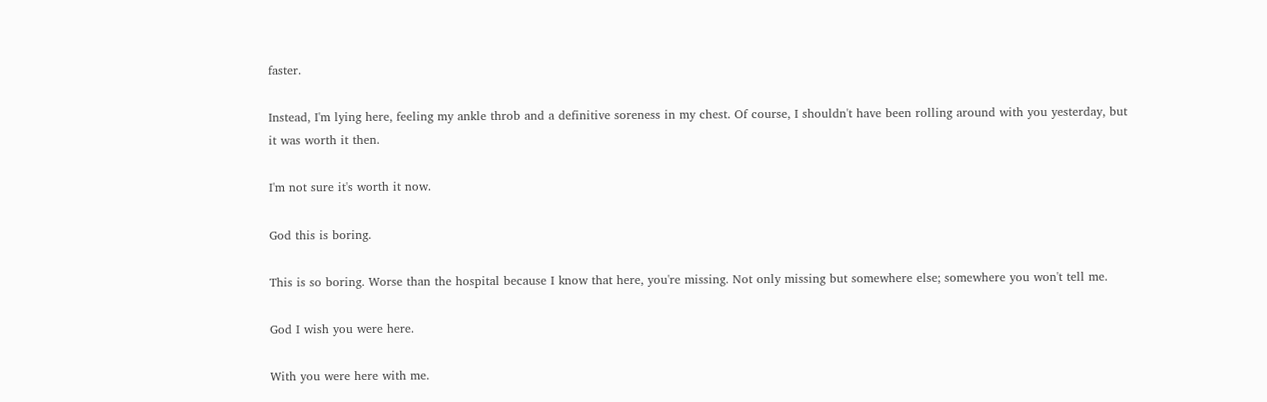faster.

Instead, I'm lying here, feeling my ankle throb and a definitive soreness in my chest. Of course, I shouldn't have been rolling around with you yesterday, but it was worth it then.

I'm not sure it's worth it now.

God this is boring.

This is so boring. Worse than the hospital because I know that here, you're missing. Not only missing but somewhere else; somewhere you won't tell me.

God I wish you were here.

With you were here with me.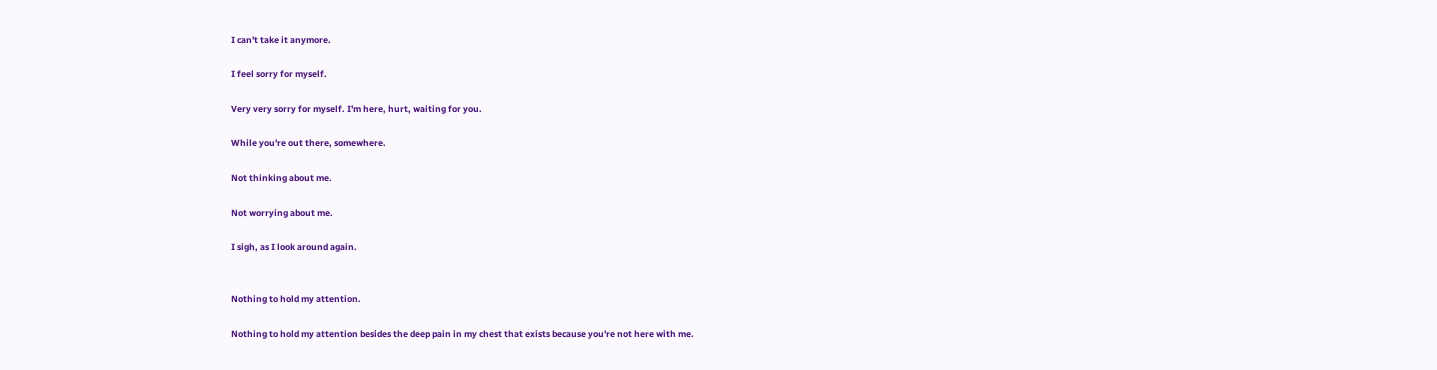I can't take it anymore.

I feel sorry for myself.

Very very sorry for myself. I'm here, hurt, waiting for you.

While you're out there, somewhere.

Not thinking about me.

Not worrying about me.

I sigh, as I look around again.


Nothing to hold my attention.

Nothing to hold my attention besides the deep pain in my chest that exists because you're not here with me.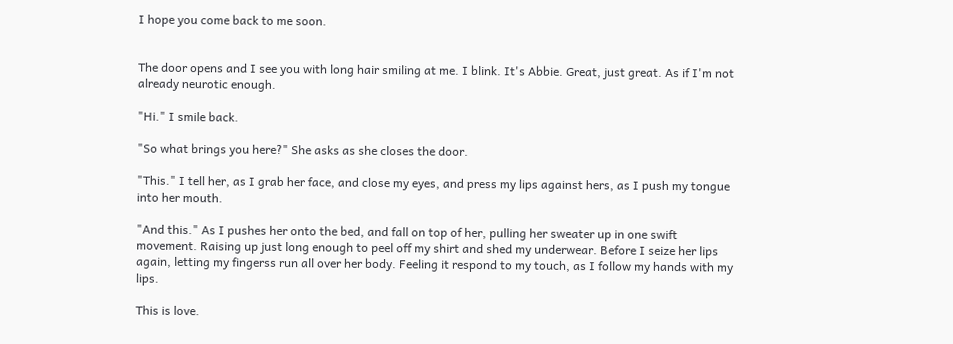I hope you come back to me soon.


The door opens and I see you with long hair smiling at me. I blink. It's Abbie. Great, just great. As if I'm not already neurotic enough.

"Hi." I smile back.

"So what brings you here?" She asks as she closes the door.

"This." I tell her, as I grab her face, and close my eyes, and press my lips against hers, as I push my tongue into her mouth.

"And this." As I pushes her onto the bed, and fall on top of her, pulling her sweater up in one swift movement. Raising up just long enough to peel off my shirt and shed my underwear. Before I seize her lips again, letting my fingerss run all over her body. Feeling it respond to my touch, as I follow my hands with my lips.

This is love.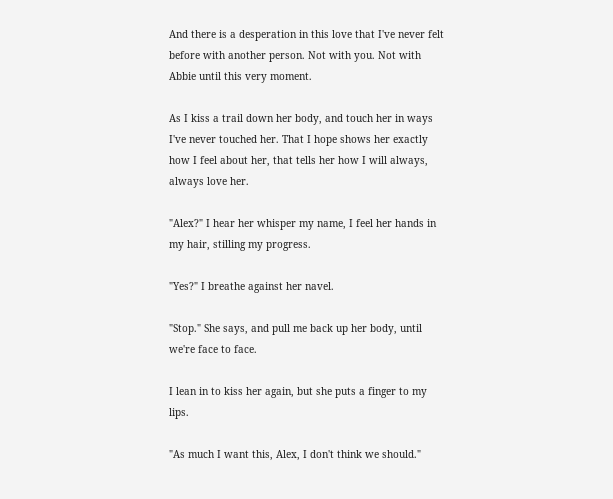And there is a desperation in this love that I've never felt before with another person. Not with you. Not with Abbie until this very moment.

As I kiss a trail down her body, and touch her in ways I've never touched her. That I hope shows her exactly how I feel about her, that tells her how I will always, always love her.

"Alex?" I hear her whisper my name, I feel her hands in my hair, stilling my progress.

"Yes?" I breathe against her navel.

"Stop." She says, and pull me back up her body, until we're face to face.

I lean in to kiss her again, but she puts a finger to my lips.

"As much I want this, Alex, I don't think we should."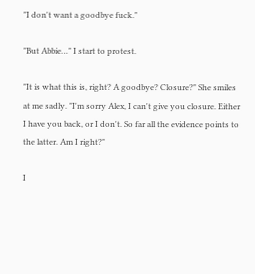"I don't want a goodbye fuck."

"But Abbie…" I start to protest.

"It is what this is, right? A goodbye? Closure?" She smiles at me sadly. "I'm sorry Alex, I can't give you closure. Either I have you back, or I don't. So far all the evidence points to the latter. Am I right?"

I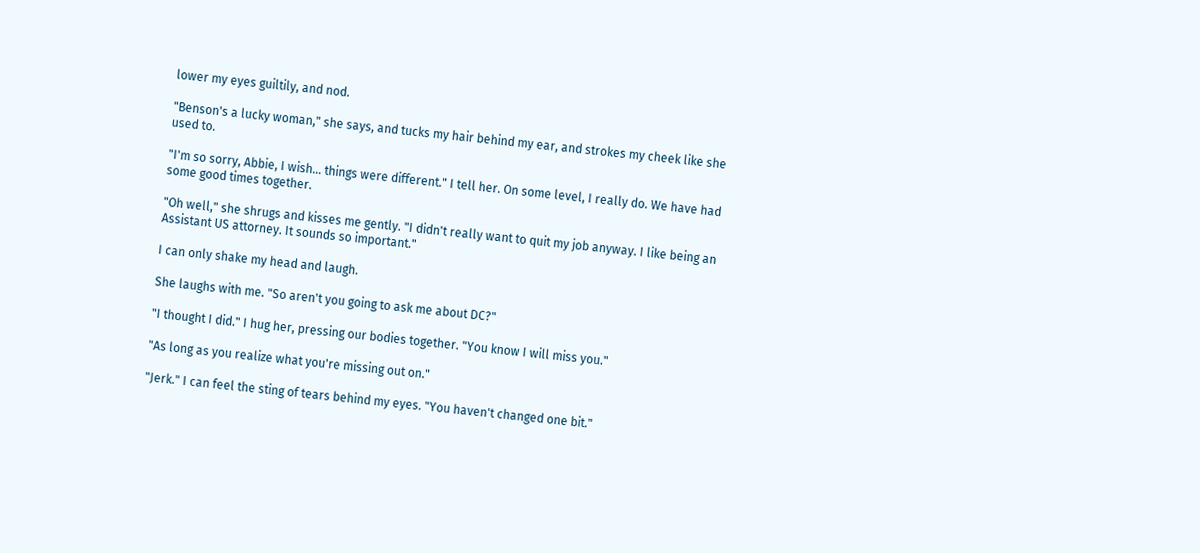lower my eyes guiltily, and nod.

"Benson's a lucky woman," she says, and tucks my hair behind my ear, and strokes my cheek like she used to.

"I'm so sorry, Abbie, I wish… things were different." I tell her. On some level, I really do. We have had some good times together.

"Oh well," she shrugs and kisses me gently. "I didn't really want to quit my job anyway. I like being an Assistant US attorney. It sounds so important."

I can only shake my head and laugh.

She laughs with me. "So aren't you going to ask me about DC?"

"I thought I did." I hug her, pressing our bodies together. "You know I will miss you."

"As long as you realize what you're missing out on."

"Jerk." I can feel the sting of tears behind my eyes. "You haven't changed one bit."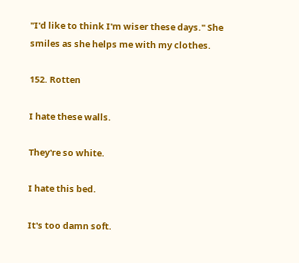"I'd like to think I'm wiser these days." She smiles as she helps me with my clothes.

152. Rotten

I hate these walls.

They're so white.

I hate this bed.

It's too damn soft.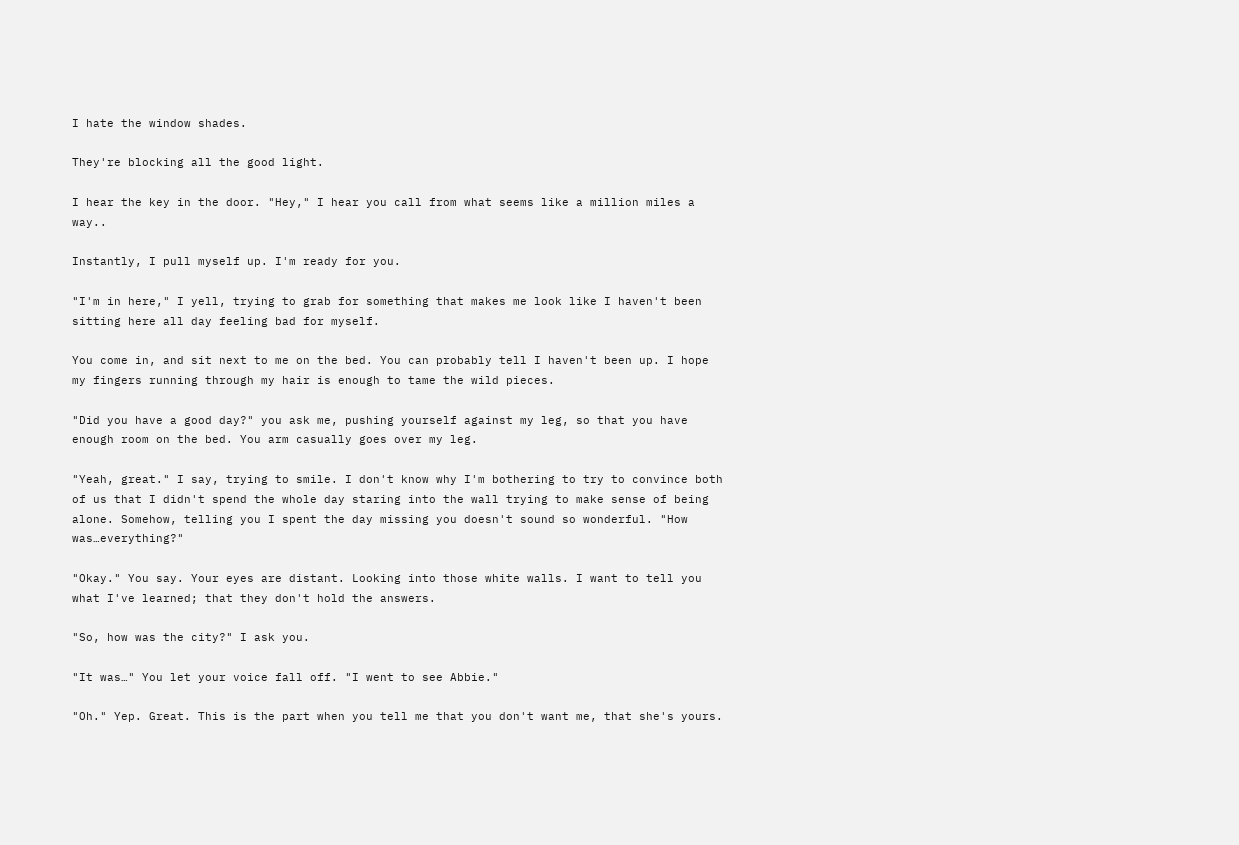I hate the window shades.

They're blocking all the good light.

I hear the key in the door. "Hey," I hear you call from what seems like a million miles a way..

Instantly, I pull myself up. I'm ready for you.

"I'm in here," I yell, trying to grab for something that makes me look like I haven't been sitting here all day feeling bad for myself.

You come in, and sit next to me on the bed. You can probably tell I haven't been up. I hope my fingers running through my hair is enough to tame the wild pieces.

"Did you have a good day?" you ask me, pushing yourself against my leg, so that you have enough room on the bed. You arm casually goes over my leg.

"Yeah, great." I say, trying to smile. I don't know why I'm bothering to try to convince both of us that I didn't spend the whole day staring into the wall trying to make sense of being alone. Somehow, telling you I spent the day missing you doesn't sound so wonderful. "How was…everything?"

"Okay." You say. Your eyes are distant. Looking into those white walls. I want to tell you what I've learned; that they don't hold the answers.

"So, how was the city?" I ask you.

"It was…" You let your voice fall off. "I went to see Abbie."

"Oh." Yep. Great. This is the part when you tell me that you don't want me, that she's yours.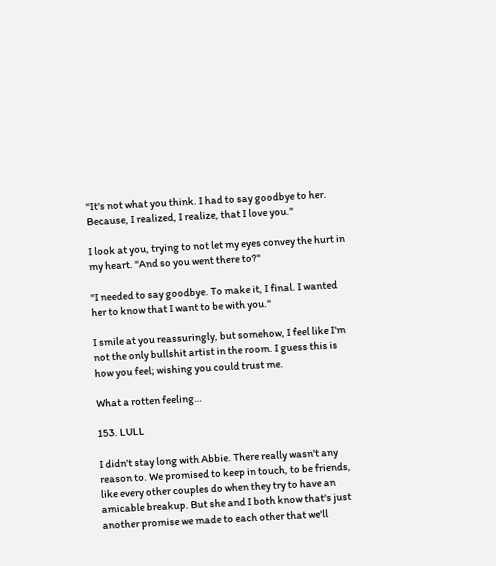"It's not what you think. I had to say goodbye to her. Because, I realized, I realize, that I love you."

I look at you, trying to not let my eyes convey the hurt in my heart. "And so you went there to?"

"I needed to say goodbye. To make it, I final. I wanted her to know that I want to be with you."

I smile at you reassuringly, but somehow, I feel like I'm not the only bullshit artist in the room. I guess this is how you feel; wishing you could trust me.

What a rotten feeling…

153. LULL

I didn't stay long with Abbie. There really wasn't any reason to. We promised to keep in touch, to be friends, like every other couples do when they try to have an amicable breakup. But she and I both know that's just another promise we made to each other that we'll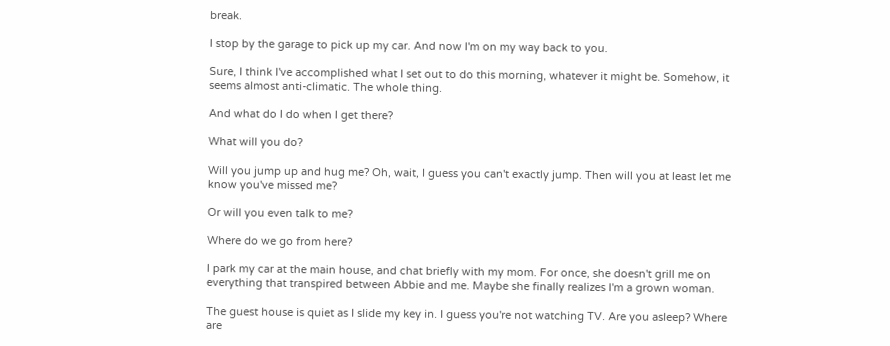break.

I stop by the garage to pick up my car. And now I'm on my way back to you.

Sure, I think I've accomplished what I set out to do this morning, whatever it might be. Somehow, it seems almost anti-climatic. The whole thing.

And what do I do when I get there?

What will you do?

Will you jump up and hug me? Oh, wait, I guess you can't exactly jump. Then will you at least let me know you've missed me?

Or will you even talk to me?

Where do we go from here?

I park my car at the main house, and chat briefly with my mom. For once, she doesn't grill me on everything that transpired between Abbie and me. Maybe she finally realizes I'm a grown woman.

The guest house is quiet as I slide my key in. I guess you're not watching TV. Are you asleep? Where are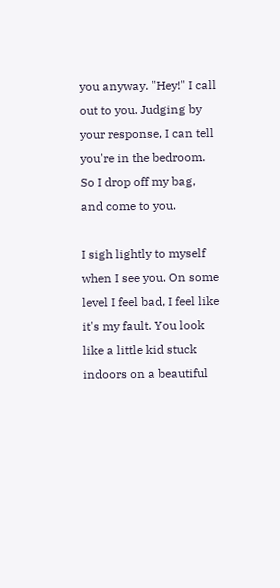you anyway. "Hey!" I call out to you. Judging by your response, I can tell you're in the bedroom. So I drop off my bag, and come to you.

I sigh lightly to myself when I see you. On some level I feel bad, I feel like it's my fault. You look like a little kid stuck indoors on a beautiful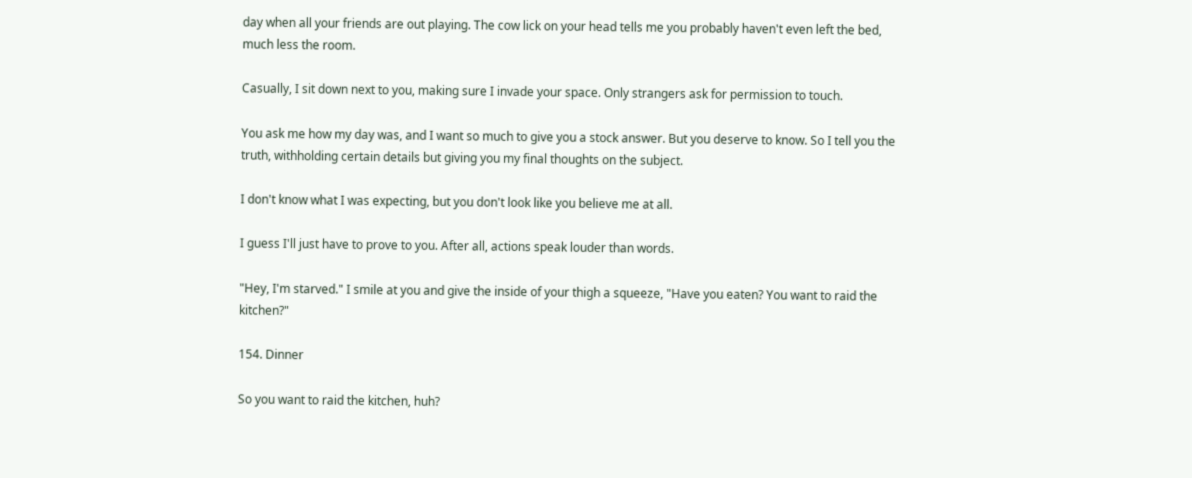day when all your friends are out playing. The cow lick on your head tells me you probably haven't even left the bed, much less the room.

Casually, I sit down next to you, making sure I invade your space. Only strangers ask for permission to touch.

You ask me how my day was, and I want so much to give you a stock answer. But you deserve to know. So I tell you the truth, withholding certain details but giving you my final thoughts on the subject.

I don't know what I was expecting, but you don't look like you believe me at all.

I guess I'll just have to prove to you. After all, actions speak louder than words.

"Hey, I'm starved." I smile at you and give the inside of your thigh a squeeze, "Have you eaten? You want to raid the kitchen?"

154. Dinner

So you want to raid the kitchen, huh?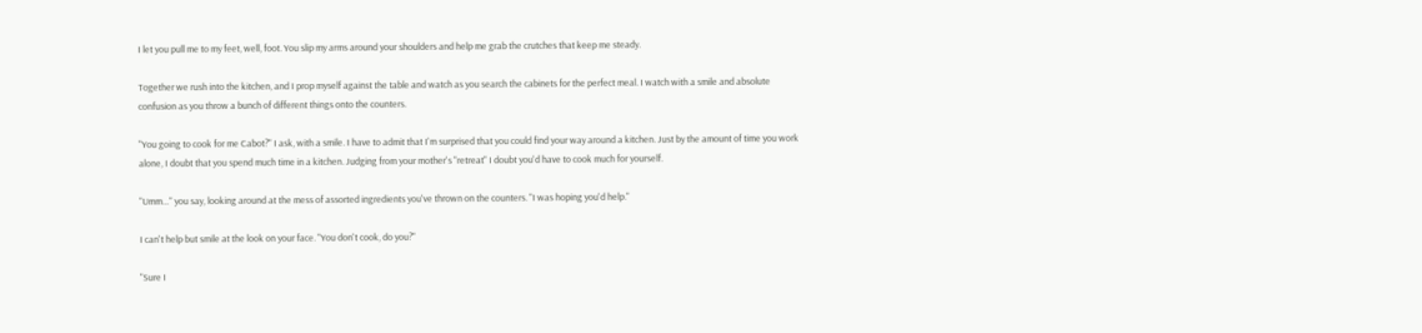I let you pull me to my feet, well, foot. You slip my arms around your shoulders and help me grab the crutches that keep me steady.

Together we rush into the kitchen, and I prop myself against the table and watch as you search the cabinets for the perfect meal. I watch with a smile and absolute confusion as you throw a bunch of different things onto the counters.

"You going to cook for me Cabot?" I ask, with a smile. I have to admit that I'm surprised that you could find your way around a kitchen. Just by the amount of time you work alone, I doubt that you spend much time in a kitchen. Judging from your mother's "retreat" I doubt you'd have to cook much for yourself.

"Umm…" you say, looking around at the mess of assorted ingredients you've thrown on the counters. "I was hoping you'd help."

I can't help but smile at the look on your face. "You don't cook, do you?"

"Sure I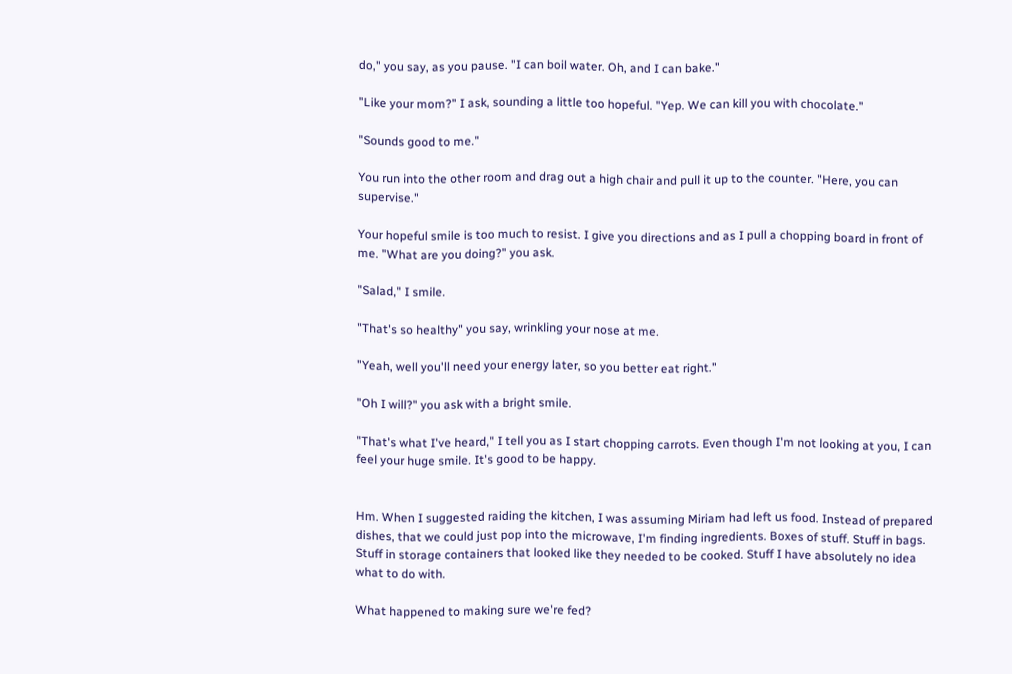do," you say, as you pause. "I can boil water. Oh, and I can bake."

"Like your mom?" I ask, sounding a little too hopeful. "Yep. We can kill you with chocolate."

"Sounds good to me."

You run into the other room and drag out a high chair and pull it up to the counter. "Here, you can supervise."

Your hopeful smile is too much to resist. I give you directions and as I pull a chopping board in front of me. "What are you doing?" you ask.

"Salad," I smile.

"That's so healthy" you say, wrinkling your nose at me.

"Yeah, well you'll need your energy later, so you better eat right."

"Oh I will?" you ask with a bright smile.

"That's what I've heard," I tell you as I start chopping carrots. Even though I'm not looking at you, I can feel your huge smile. It's good to be happy.


Hm. When I suggested raiding the kitchen, I was assuming Miriam had left us food. Instead of prepared dishes, that we could just pop into the microwave, I'm finding ingredients. Boxes of stuff. Stuff in bags. Stuff in storage containers that looked like they needed to be cooked. Stuff I have absolutely no idea what to do with.

What happened to making sure we're fed?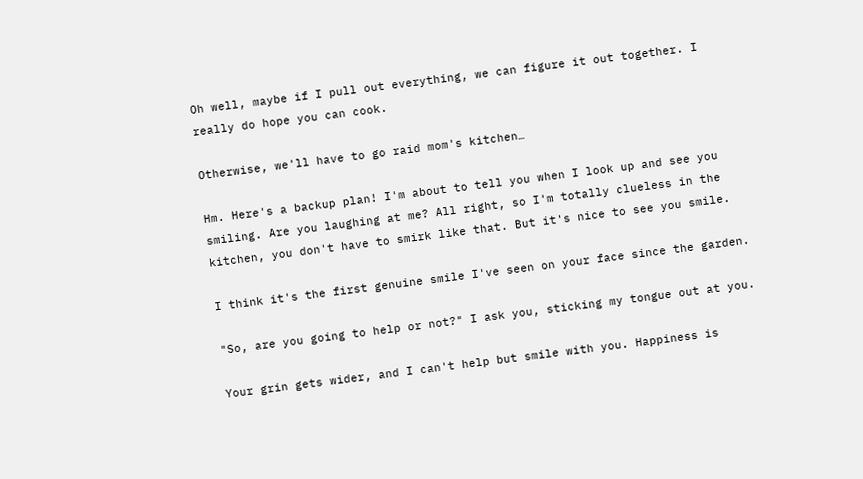Oh well, maybe if I pull out everything, we can figure it out together. I really do hope you can cook.

Otherwise, we'll have to go raid mom's kitchen…

Hm. Here's a backup plan! I'm about to tell you when I look up and see you smiling. Are you laughing at me? All right, so I'm totally clueless in the kitchen, you don't have to smirk like that. But it's nice to see you smile.

I think it's the first genuine smile I've seen on your face since the garden.

"So, are you going to help or not?" I ask you, sticking my tongue out at you.

Your grin gets wider, and I can't help but smile with you. Happiness is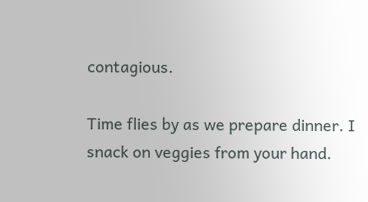contagious.

Time flies by as we prepare dinner. I snack on veggies from your hand.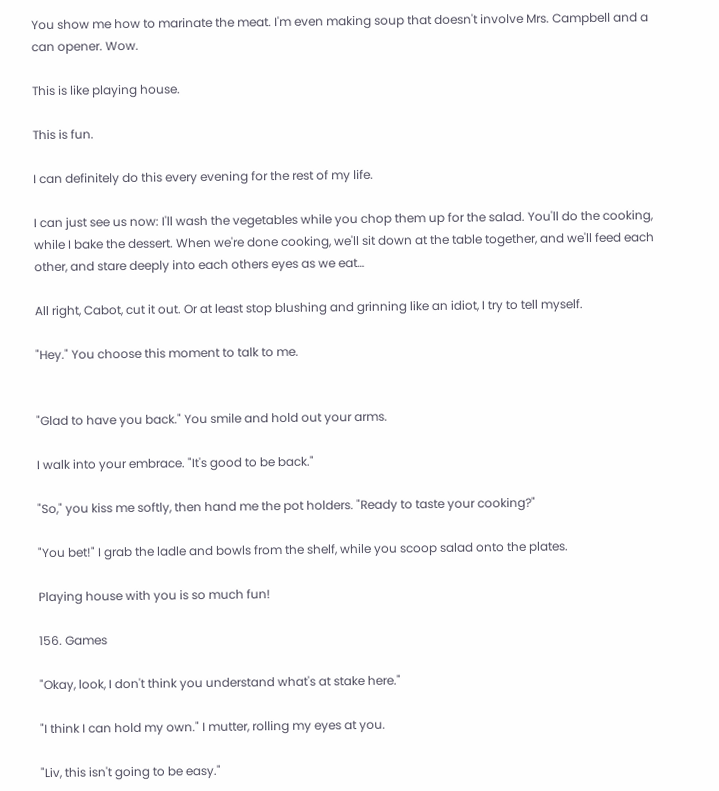You show me how to marinate the meat. I'm even making soup that doesn't involve Mrs. Campbell and a can opener. Wow.

This is like playing house.

This is fun.

I can definitely do this every evening for the rest of my life.

I can just see us now: I'll wash the vegetables while you chop them up for the salad. You'll do the cooking, while I bake the dessert. When we're done cooking, we'll sit down at the table together, and we'll feed each other, and stare deeply into each others eyes as we eat…

All right, Cabot, cut it out. Or at least stop blushing and grinning like an idiot, I try to tell myself.

"Hey." You choose this moment to talk to me.


"Glad to have you back." You smile and hold out your arms.

I walk into your embrace. "It's good to be back."

"So," you kiss me softly, then hand me the pot holders. "Ready to taste your cooking?"

"You bet!" I grab the ladle and bowls from the shelf, while you scoop salad onto the plates.

Playing house with you is so much fun!

156. Games

"Okay, look, I don't think you understand what's at stake here."

"I think I can hold my own." I mutter, rolling my eyes at you.

"Liv, this isn't going to be easy."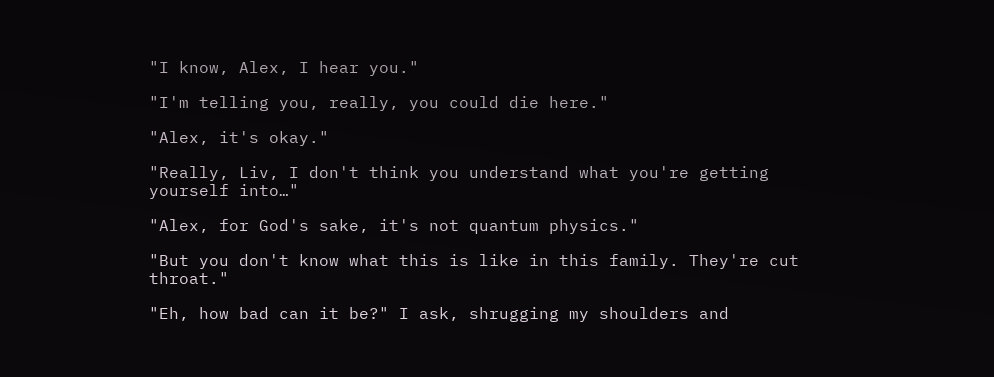"I know, Alex, I hear you."

"I'm telling you, really, you could die here."

"Alex, it's okay."

"Really, Liv, I don't think you understand what you're getting yourself into…"

"Alex, for God's sake, it's not quantum physics."

"But you don't know what this is like in this family. They're cut throat."

"Eh, how bad can it be?" I ask, shrugging my shoulders and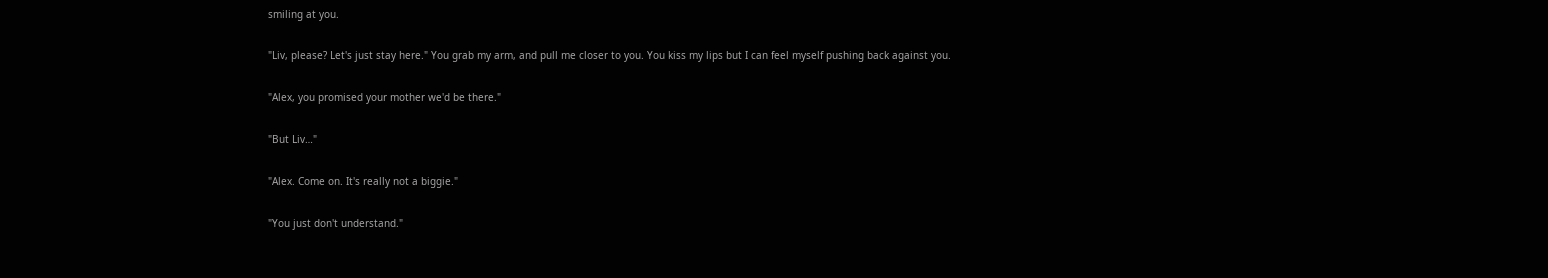smiling at you.

"Liv, please? Let's just stay here." You grab my arm, and pull me closer to you. You kiss my lips but I can feel myself pushing back against you.

"Alex, you promised your mother we'd be there."

"But Liv…"

"Alex. Come on. It's really not a biggie."

"You just don't understand."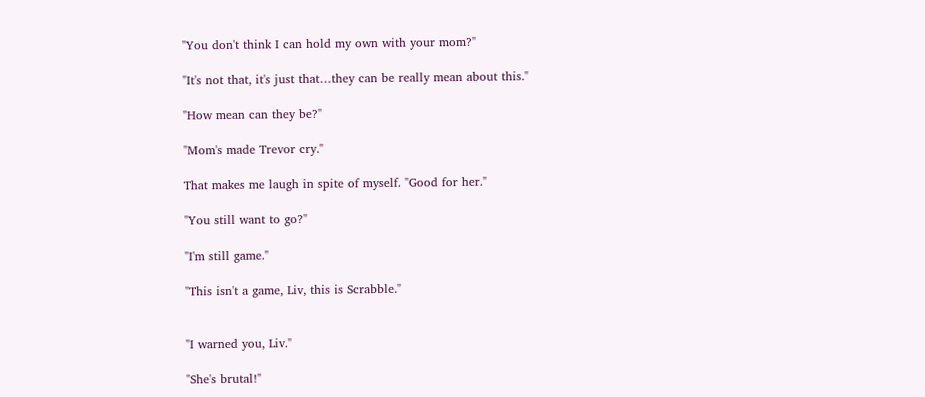"You don't think I can hold my own with your mom?"

"It's not that, it's just that…they can be really mean about this."

"How mean can they be?"

"Mom's made Trevor cry."

That makes me laugh in spite of myself. "Good for her."

"You still want to go?"

"I'm still game."

"This isn't a game, Liv, this is Scrabble."


"I warned you, Liv."

"She's brutal!"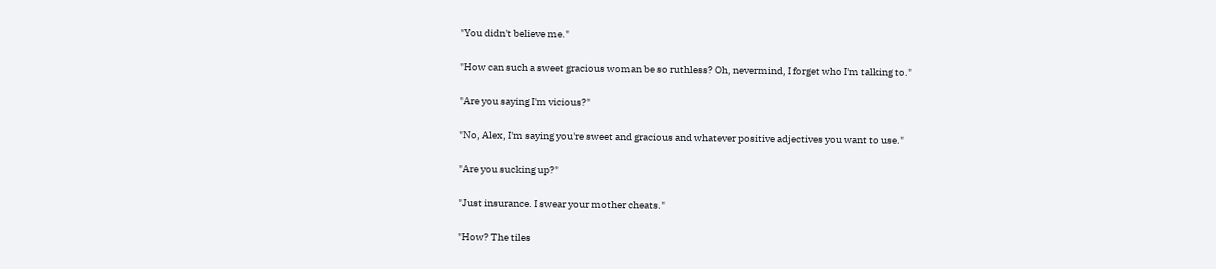"You didn't believe me."

"How can such a sweet gracious woman be so ruthless? Oh, nevermind, I forget who I'm talking to."

"Are you saying I'm vicious?"

"No, Alex, I'm saying you're sweet and gracious and whatever positive adjectives you want to use."

"Are you sucking up?"

"Just insurance. I swear your mother cheats."

"How? The tiles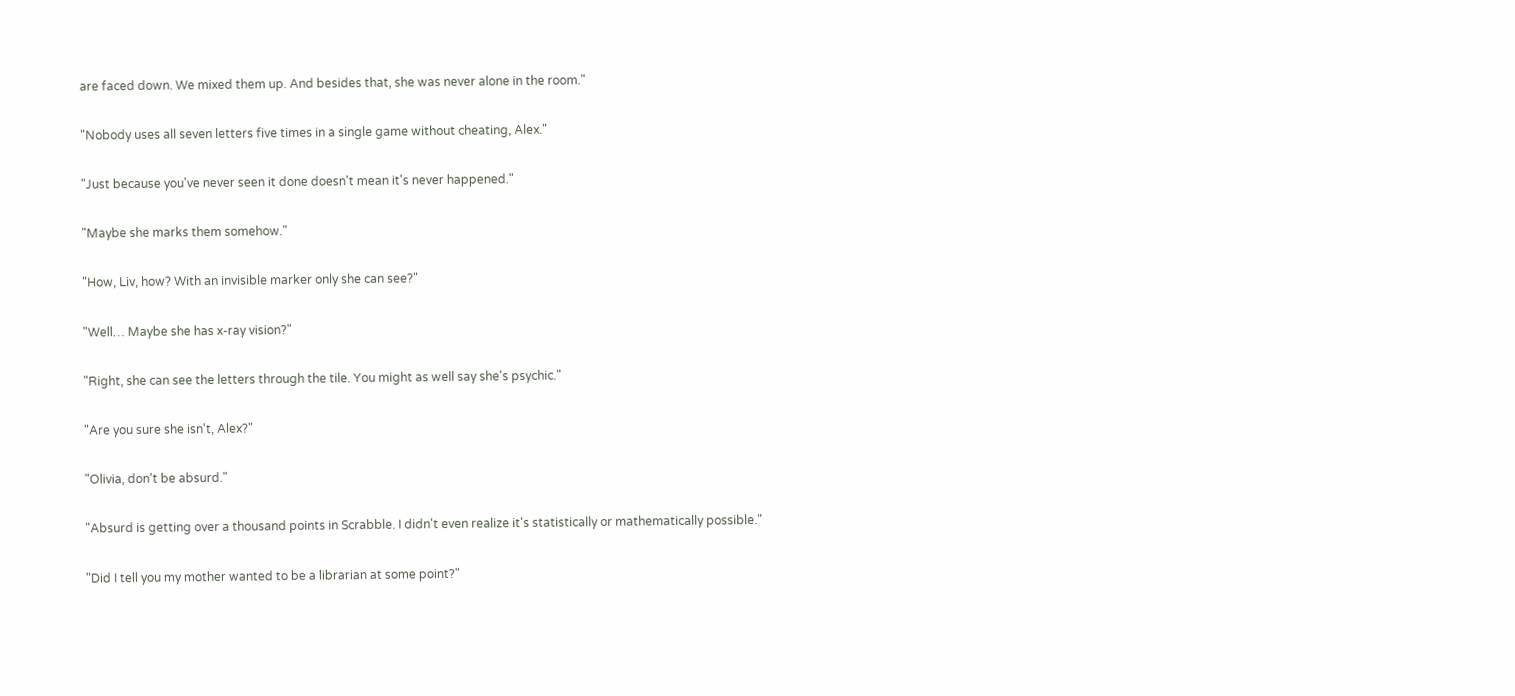are faced down. We mixed them up. And besides that, she was never alone in the room."

"Nobody uses all seven letters five times in a single game without cheating, Alex."

"Just because you've never seen it done doesn't mean it's never happened."

"Maybe she marks them somehow."

"How, Liv, how? With an invisible marker only she can see?"

"Well… Maybe she has x-ray vision?"

"Right, she can see the letters through the tile. You might as well say she's psychic."

"Are you sure she isn't, Alex?"

"Olivia, don't be absurd."

"Absurd is getting over a thousand points in Scrabble. I didn't even realize it's statistically or mathematically possible."

"Did I tell you my mother wanted to be a librarian at some point?"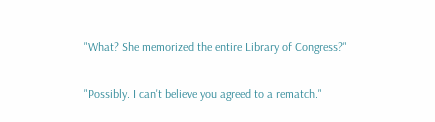"What? She memorized the entire Library of Congress?"

"Possibly. I can't believe you agreed to a rematch."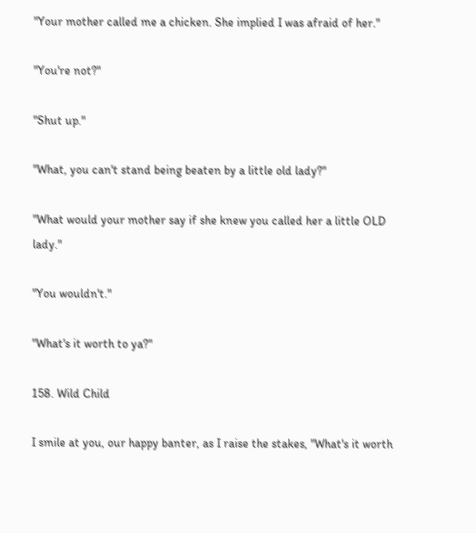"Your mother called me a chicken. She implied I was afraid of her."

"You're not?"

"Shut up."

"What, you can't stand being beaten by a little old lady?"

"What would your mother say if she knew you called her a little OLD lady."

"You wouldn't."

"What's it worth to ya?"

158. Wild Child

I smile at you, our happy banter, as I raise the stakes, "What's it worth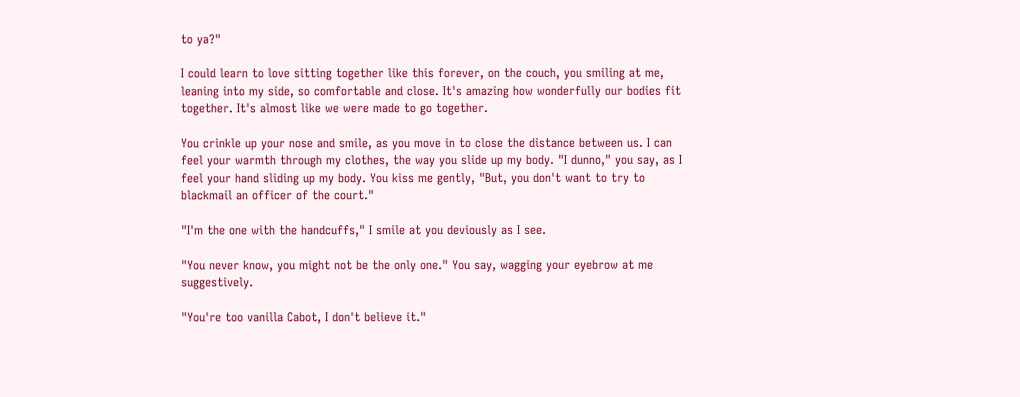to ya?"

I could learn to love sitting together like this forever, on the couch, you smiling at me, leaning into my side, so comfortable and close. It's amazing how wonderfully our bodies fit together. It's almost like we were made to go together.

You crinkle up your nose and smile, as you move in to close the distance between us. I can feel your warmth through my clothes, the way you slide up my body. "I dunno," you say, as I feel your hand sliding up my body. You kiss me gently, "But, you don't want to try to blackmail an officer of the court."

"I'm the one with the handcuffs," I smile at you deviously as I see.

"You never know, you might not be the only one." You say, wagging your eyebrow at me suggestively.

"You're too vanilla Cabot, I don't believe it."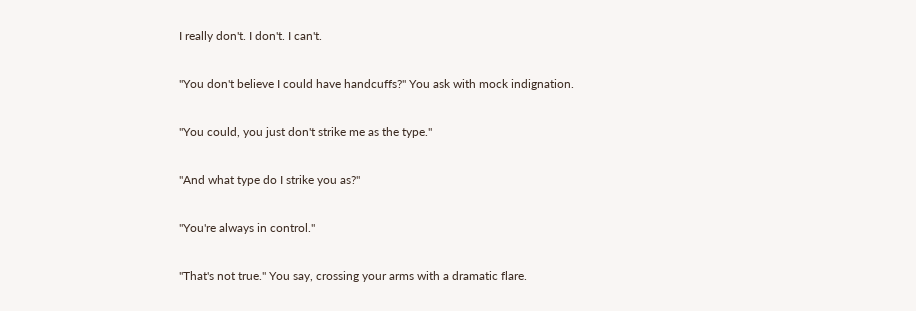I really don't. I don't. I can't.

"You don't believe I could have handcuffs?" You ask with mock indignation.

"You could, you just don't strike me as the type."

"And what type do I strike you as?"

"You're always in control."

"That's not true." You say, crossing your arms with a dramatic flare.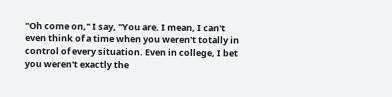"Oh come on," I say, "You are. I mean, I can't even think of a time when you weren't totally in control of every situation. Even in college, I bet you weren't exactly the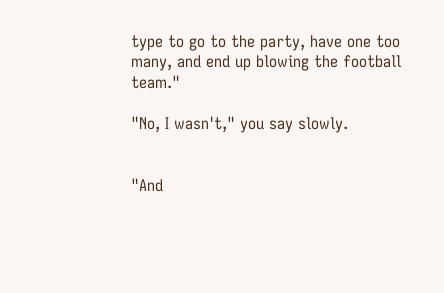type to go to the party, have one too many, and end up blowing the football team."

"No, I wasn't," you say slowly.


"And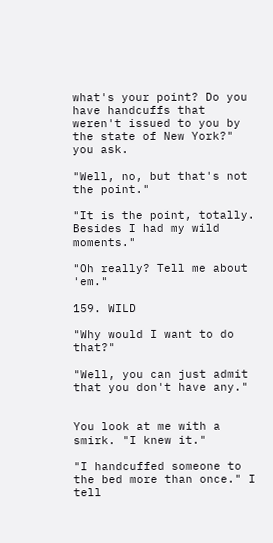what's your point? Do you have handcuffs that weren't issued to you by the state of New York?" you ask.

"Well, no, but that's not the point."

"It is the point, totally. Besides I had my wild moments."

"Oh really? Tell me about 'em."

159. WILD

"Why would I want to do that?"

"Well, you can just admit that you don't have any."


You look at me with a smirk. "I knew it."

"I handcuffed someone to the bed more than once." I tell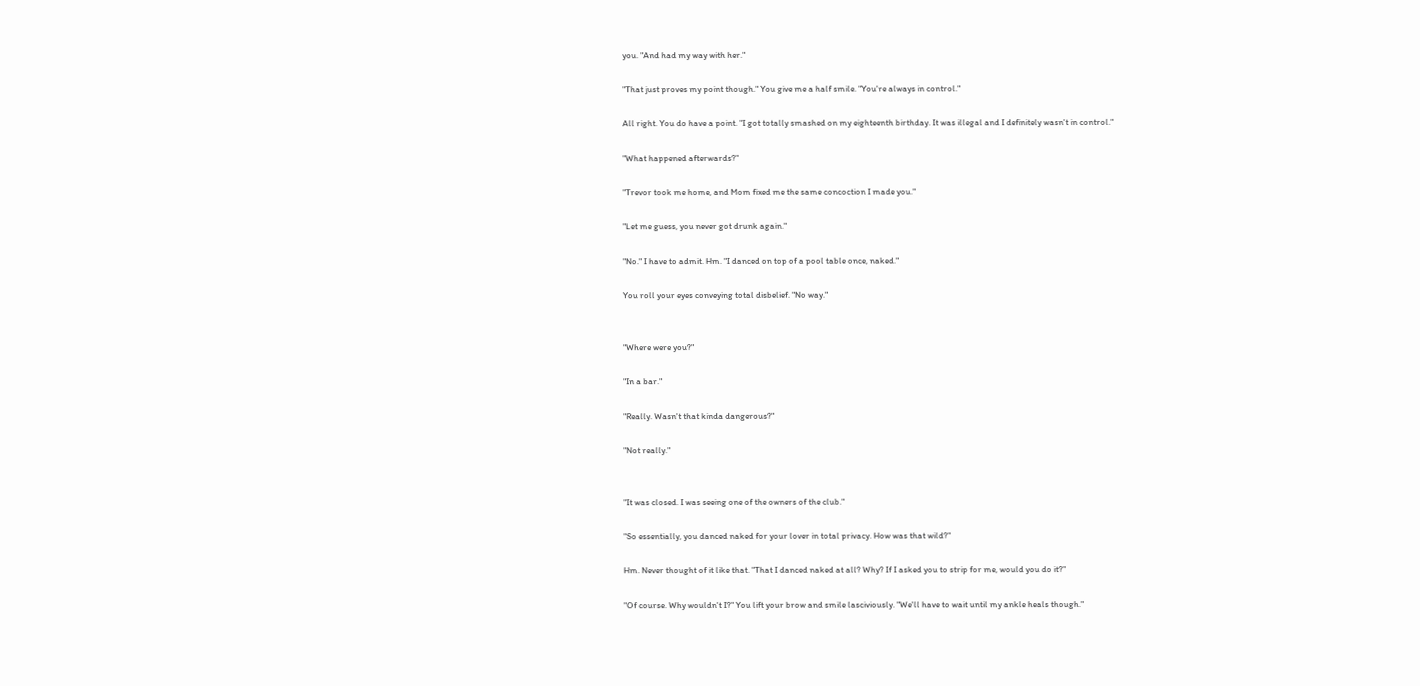you. "And had my way with her."

"That just proves my point though." You give me a half smile. "You're always in control."

All right. You do have a point. "I got totally smashed on my eighteenth birthday. It was illegal and I definitely wasn't in control."

"What happened afterwards?"

"Trevor took me home, and Mom fixed me the same concoction I made you."

"Let me guess, you never got drunk again."

"No." I have to admit. Hm. "I danced on top of a pool table once, naked."

You roll your eyes conveying total disbelief. "No way."


"Where were you?"

"In a bar."

"Really. Wasn't that kinda dangerous?"

"Not really."


"It was closed. I was seeing one of the owners of the club."

"So essentially, you danced naked for your lover in total privacy. How was that wild?"

Hm. Never thought of it like that. "That I danced naked at all? Why? If I asked you to strip for me, would you do it?"

"Of course. Why wouldn't I?" You lift your brow and smile lasciviously. "We'll have to wait until my ankle heals though."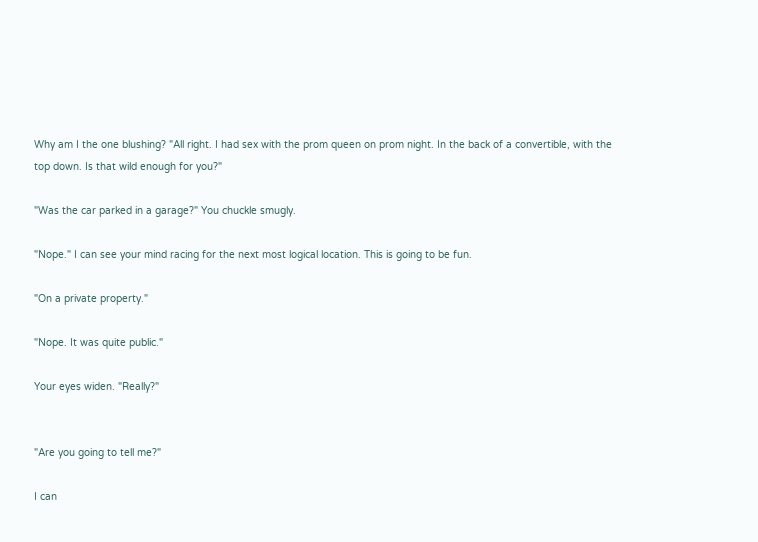Why am I the one blushing? "All right. I had sex with the prom queen on prom night. In the back of a convertible, with the top down. Is that wild enough for you?"

"Was the car parked in a garage?" You chuckle smugly.

"Nope." I can see your mind racing for the next most logical location. This is going to be fun.

"On a private property."

"Nope. It was quite public."

Your eyes widen. "Really?"


"Are you going to tell me?"

I can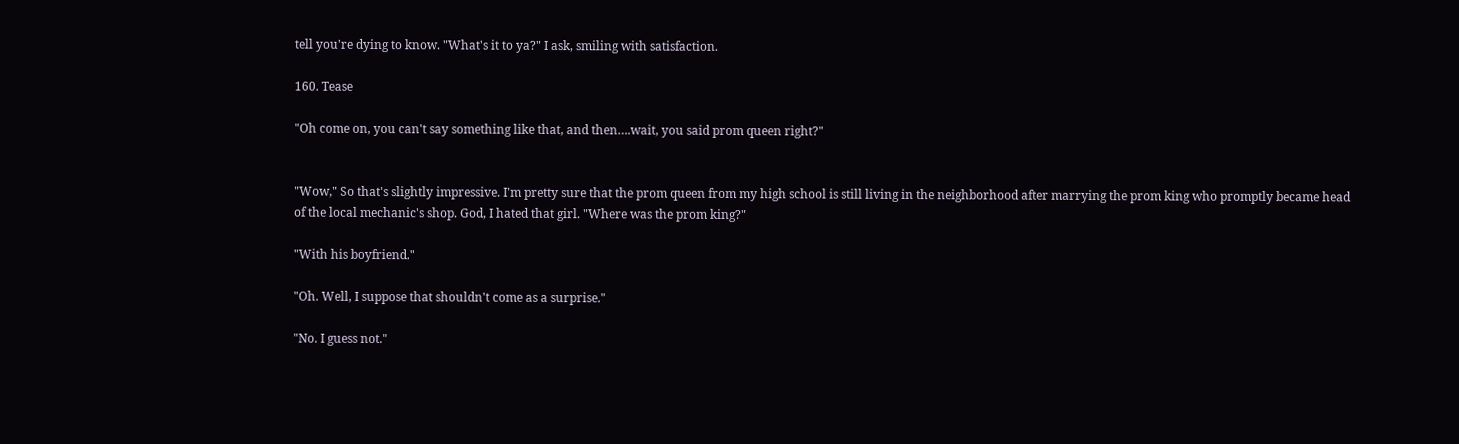tell you're dying to know. "What's it to ya?" I ask, smiling with satisfaction.

160. Tease

"Oh come on, you can't say something like that, and then….wait, you said prom queen right?"


"Wow," So that's slightly impressive. I'm pretty sure that the prom queen from my high school is still living in the neighborhood after marrying the prom king who promptly became head of the local mechanic's shop. God, I hated that girl. "Where was the prom king?"

"With his boyfriend."

"Oh. Well, I suppose that shouldn't come as a surprise."

"No. I guess not."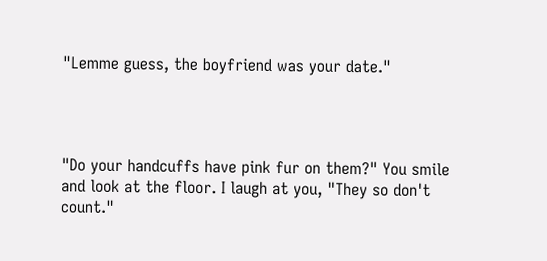"Lemme guess, the boyfriend was your date."




"Do your handcuffs have pink fur on them?" You smile and look at the floor. I laugh at you, "They so don't count."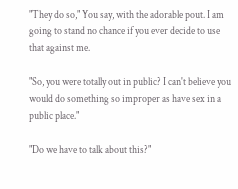"They do so," You say, with the adorable pout. I am going to stand no chance if you ever decide to use that against me.

"So, you were totally out in public? I can't believe you would do something so improper as have sex in a public place."

"Do we have to talk about this?"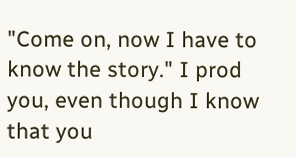"Come on, now I have to know the story." I prod you, even though I know that you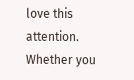love this attention. Whether you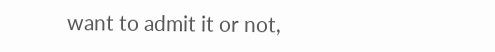want to admit it or not,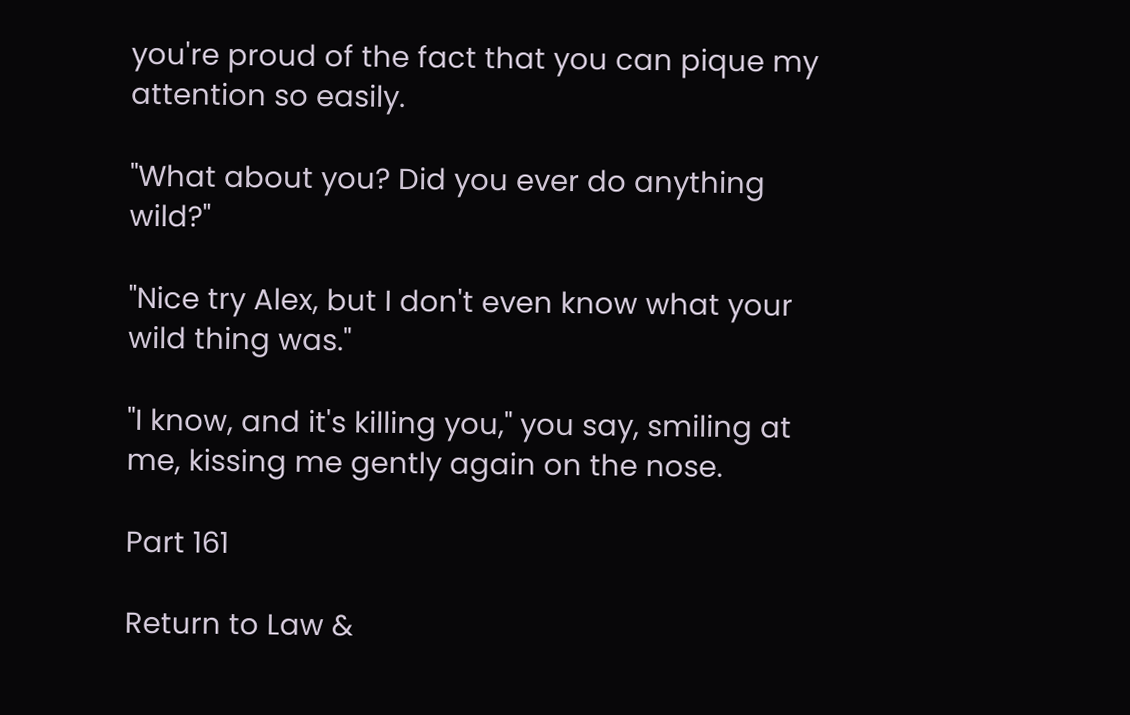you're proud of the fact that you can pique my attention so easily.

"What about you? Did you ever do anything wild?"

"Nice try Alex, but I don't even know what your wild thing was."

"I know, and it's killing you," you say, smiling at me, kissing me gently again on the nose.

Part 161

Return to Law &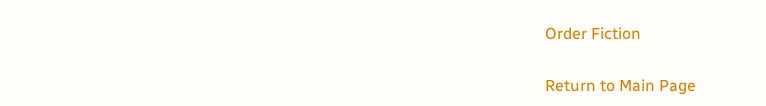Order Fiction

Return to Main Page